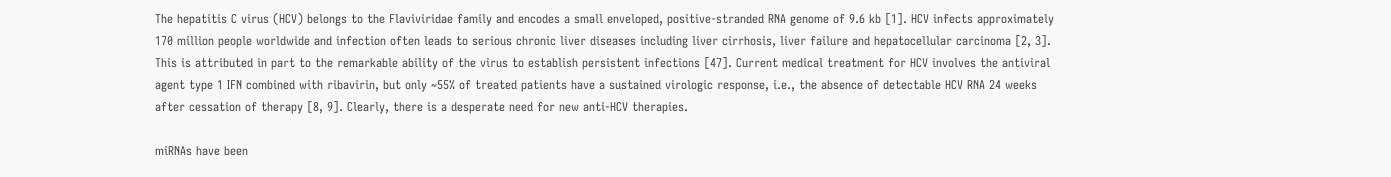The hepatitis C virus (HCV) belongs to the Flaviviridae family and encodes a small enveloped, positive-stranded RNA genome of 9.6 kb [1]. HCV infects approximately 170 million people worldwide and infection often leads to serious chronic liver diseases including liver cirrhosis, liver failure and hepatocellular carcinoma [2, 3]. This is attributed in part to the remarkable ability of the virus to establish persistent infections [47]. Current medical treatment for HCV involves the antiviral agent type 1 IFN combined with ribavirin, but only ~55% of treated patients have a sustained virologic response, i.e., the absence of detectable HCV RNA 24 weeks after cessation of therapy [8, 9]. Clearly, there is a desperate need for new anti-HCV therapies.

miRNAs have been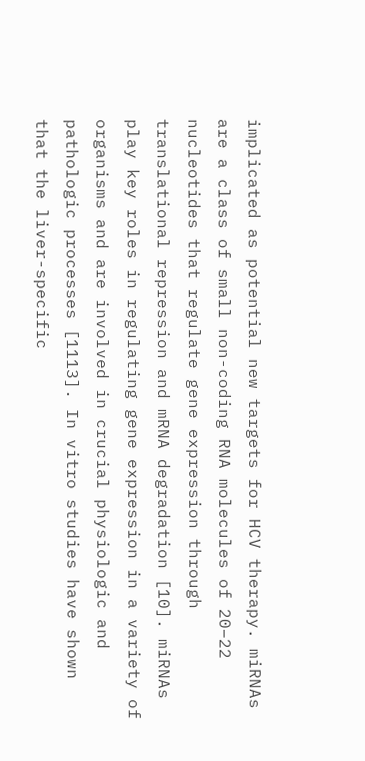implicated as potential new targets for HCV therapy. miRNAs are a class of small non-coding RNA molecules of 20–22 nucleotides that regulate gene expression through translational repression and mRNA degradation [10]. miRNAs play key roles in regulating gene expression in a variety of organisms and are involved in crucial physiologic and pathologic processes [1113]. In vitro studies have shown that the liver-specific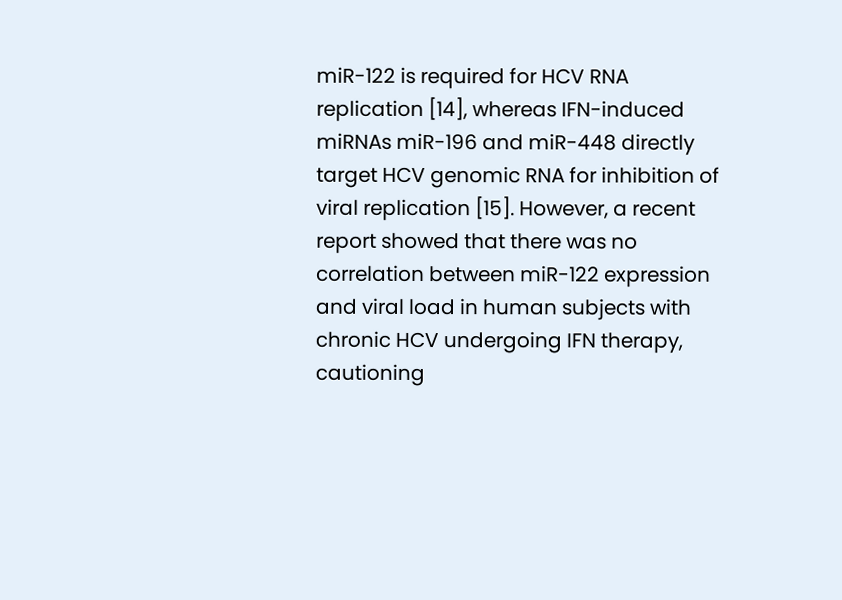miR-122 is required for HCV RNA replication [14], whereas IFN-induced miRNAs miR-196 and miR-448 directly target HCV genomic RNA for inhibition of viral replication [15]. However, a recent report showed that there was no correlation between miR-122 expression and viral load in human subjects with chronic HCV undergoing IFN therapy, cautioning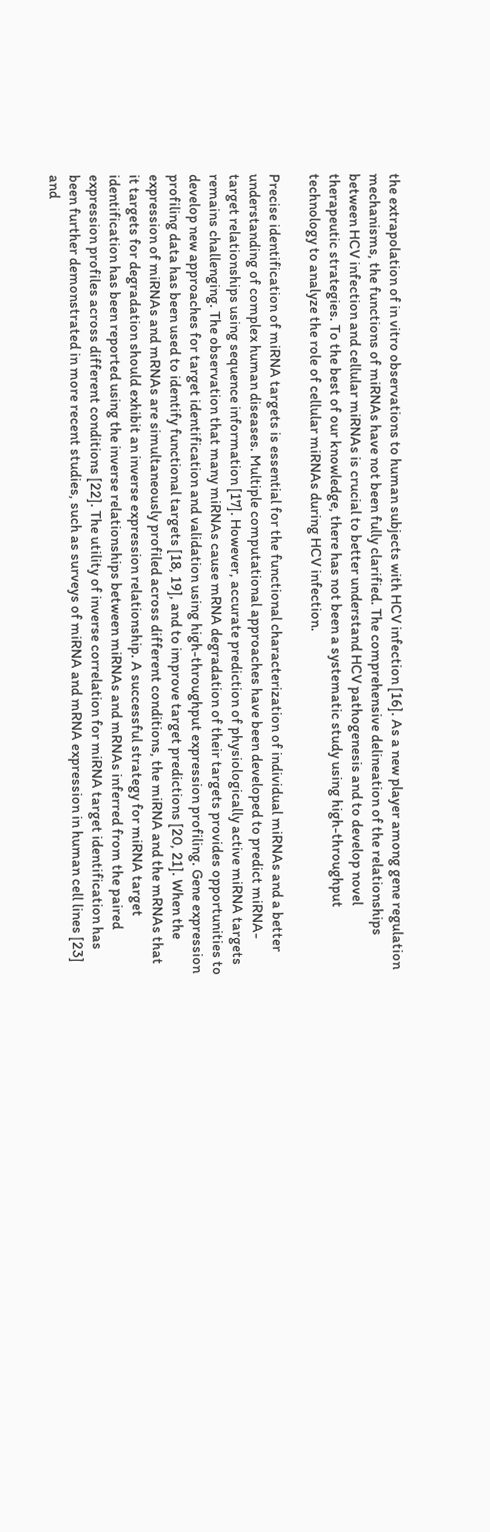the extrapolation of in vitro observations to human subjects with HCV infection [16]. As a new player among gene regulation mechanisms, the functions of miRNAs have not been fully clarified. The comprehensive delineation of the relationships between HCV infection and cellular miRNAs is crucial to better understand HCV pathogenesis and to develop novel therapeutic strategies. To the best of our knowledge, there has not been a systematic study using high-throughput technology to analyze the role of cellular miRNAs during HCV infection.

Precise identification of miRNA targets is essential for the functional characterization of individual miRNAs and a better understanding of complex human diseases. Multiple computational approaches have been developed to predict miRNA-target relationships using sequence information [17]. However, accurate prediction of physiologically active miRNA targets remains challenging. The observation that many miRNAs cause mRNA degradation of their targets provides opportunities to develop new approaches for target identification and validation using high-throughput expression profiling. Gene expression profiling data has been used to identify functional targets [18, 19], and to improve target predictions [20, 21]. When the expression of miRNAs and mRNAs are simultaneously profiled across different conditions, the miRNA and the mRNAs that it targets for degradation should exhibit an inverse expression relationship. A successful strategy for miRNA target identification has been reported using the inverse relationships between miRNAs and mRNAs inferred from the paired expression profiles across different conditions [22]. The utility of inverse correlation for miRNA target identification has been further demonstrated in more recent studies, such as surveys of miRNA and mRNA expression in human cell lines [23] and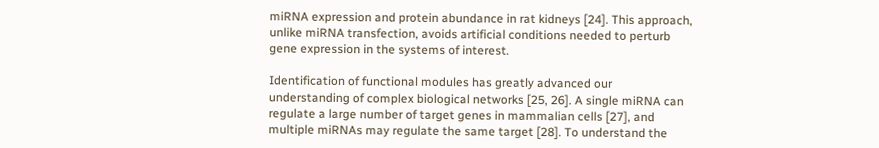miRNA expression and protein abundance in rat kidneys [24]. This approach, unlike miRNA transfection, avoids artificial conditions needed to perturb gene expression in the systems of interest.

Identification of functional modules has greatly advanced our understanding of complex biological networks [25, 26]. A single miRNA can regulate a large number of target genes in mammalian cells [27], and multiple miRNAs may regulate the same target [28]. To understand the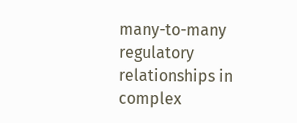many-to-many regulatory relationships in complex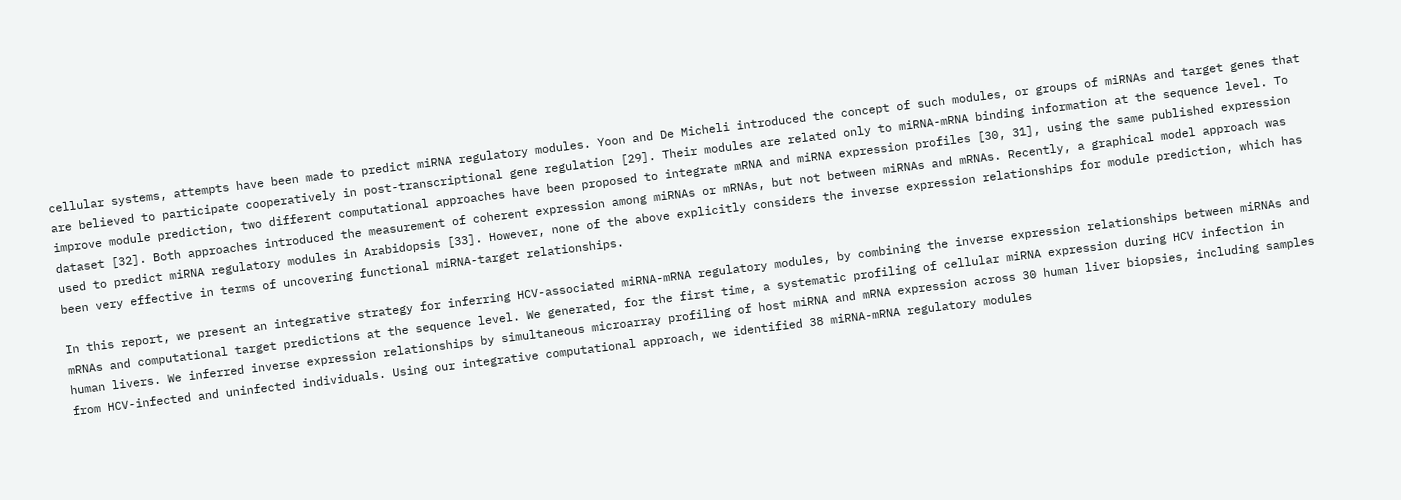cellular systems, attempts have been made to predict miRNA regulatory modules. Yoon and De Micheli introduced the concept of such modules, or groups of miRNAs and target genes that are believed to participate cooperatively in post-transcriptional gene regulation [29]. Their modules are related only to miRNA-mRNA binding information at the sequence level. To improve module prediction, two different computational approaches have been proposed to integrate mRNA and miRNA expression profiles [30, 31], using the same published expression dataset [32]. Both approaches introduced the measurement of coherent expression among miRNAs or mRNAs, but not between miRNAs and mRNAs. Recently, a graphical model approach was used to predict miRNA regulatory modules in Arabidopsis [33]. However, none of the above explicitly considers the inverse expression relationships for module prediction, which has been very effective in terms of uncovering functional miRNA-target relationships.

In this report, we present an integrative strategy for inferring HCV-associated miRNA-mRNA regulatory modules, by combining the inverse expression relationships between miRNAs and mRNAs and computational target predictions at the sequence level. We generated, for the first time, a systematic profiling of cellular miRNA expression during HCV infection in human livers. We inferred inverse expression relationships by simultaneous microarray profiling of host miRNA and mRNA expression across 30 human liver biopsies, including samples from HCV-infected and uninfected individuals. Using our integrative computational approach, we identified 38 miRNA-mRNA regulatory modules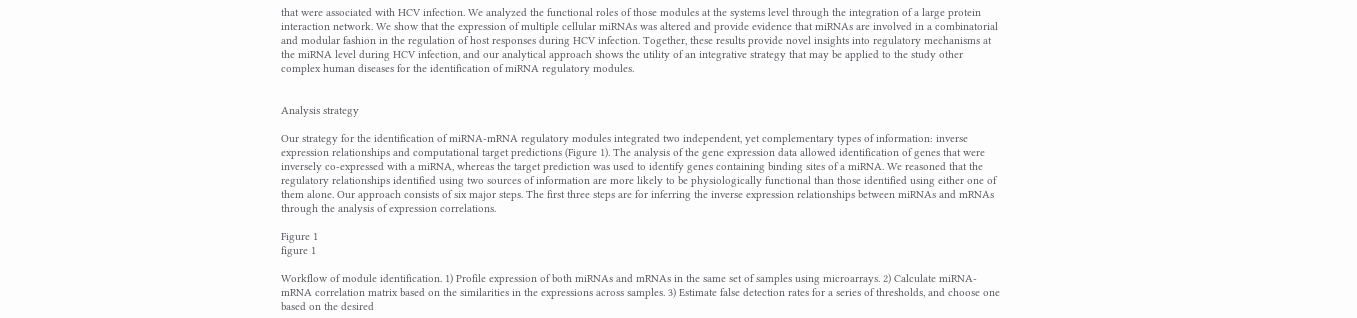that were associated with HCV infection. We analyzed the functional roles of those modules at the systems level through the integration of a large protein interaction network. We show that the expression of multiple cellular miRNAs was altered and provide evidence that miRNAs are involved in a combinatorial and modular fashion in the regulation of host responses during HCV infection. Together, these results provide novel insights into regulatory mechanisms at the miRNA level during HCV infection, and our analytical approach shows the utility of an integrative strategy that may be applied to the study other complex human diseases for the identification of miRNA regulatory modules.


Analysis strategy

Our strategy for the identification of miRNA-mRNA regulatory modules integrated two independent, yet complementary types of information: inverse expression relationships and computational target predictions (Figure 1). The analysis of the gene expression data allowed identification of genes that were inversely co-expressed with a miRNA, whereas the target prediction was used to identify genes containing binding sites of a miRNA. We reasoned that the regulatory relationships identified using two sources of information are more likely to be physiologically functional than those identified using either one of them alone. Our approach consists of six major steps. The first three steps are for inferring the inverse expression relationships between miRNAs and mRNAs through the analysis of expression correlations.

Figure 1
figure 1

Workflow of module identification. 1) Profile expression of both miRNAs and mRNAs in the same set of samples using microarrays. 2) Calculate miRNA-mRNA correlation matrix based on the similarities in the expressions across samples. 3) Estimate false detection rates for a series of thresholds, and choose one based on the desired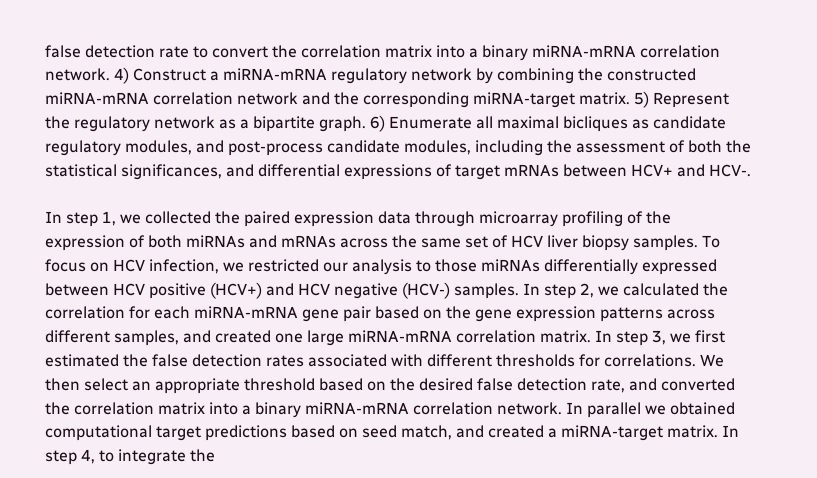false detection rate to convert the correlation matrix into a binary miRNA-mRNA correlation network. 4) Construct a miRNA-mRNA regulatory network by combining the constructed miRNA-mRNA correlation network and the corresponding miRNA-target matrix. 5) Represent the regulatory network as a bipartite graph. 6) Enumerate all maximal bicliques as candidate regulatory modules, and post-process candidate modules, including the assessment of both the statistical significances, and differential expressions of target mRNAs between HCV+ and HCV-.

In step 1, we collected the paired expression data through microarray profiling of the expression of both miRNAs and mRNAs across the same set of HCV liver biopsy samples. To focus on HCV infection, we restricted our analysis to those miRNAs differentially expressed between HCV positive (HCV+) and HCV negative (HCV-) samples. In step 2, we calculated the correlation for each miRNA-mRNA gene pair based on the gene expression patterns across different samples, and created one large miRNA-mRNA correlation matrix. In step 3, we first estimated the false detection rates associated with different thresholds for correlations. We then select an appropriate threshold based on the desired false detection rate, and converted the correlation matrix into a binary miRNA-mRNA correlation network. In parallel we obtained computational target predictions based on seed match, and created a miRNA-target matrix. In step 4, to integrate the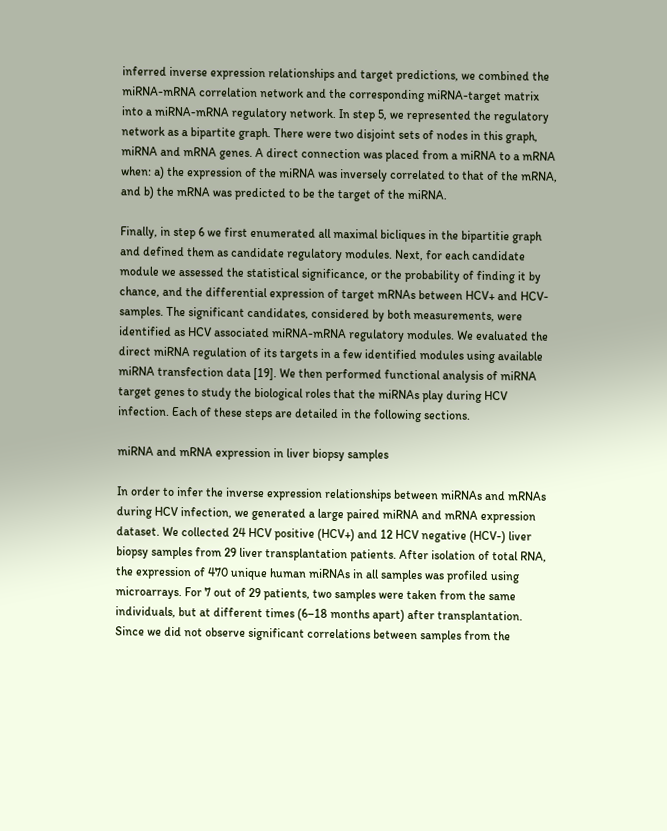inferred inverse expression relationships and target predictions, we combined the miRNA-mRNA correlation network and the corresponding miRNA-target matrix into a miRNA-mRNA regulatory network. In step 5, we represented the regulatory network as a bipartite graph. There were two disjoint sets of nodes in this graph, miRNA and mRNA genes. A direct connection was placed from a miRNA to a mRNA when: a) the expression of the miRNA was inversely correlated to that of the mRNA, and b) the mRNA was predicted to be the target of the miRNA.

Finally, in step 6 we first enumerated all maximal bicliques in the bipartitie graph and defined them as candidate regulatory modules. Next, for each candidate module we assessed the statistical significance, or the probability of finding it by chance, and the differential expression of target mRNAs between HCV+ and HCV- samples. The significant candidates, considered by both measurements, were identified as HCV associated miRNA-mRNA regulatory modules. We evaluated the direct miRNA regulation of its targets in a few identified modules using available miRNA transfection data [19]. We then performed functional analysis of miRNA target genes to study the biological roles that the miRNAs play during HCV infection. Each of these steps are detailed in the following sections.

miRNA and mRNA expression in liver biopsy samples

In order to infer the inverse expression relationships between miRNAs and mRNAs during HCV infection, we generated a large paired miRNA and mRNA expression dataset. We collected 24 HCV positive (HCV+) and 12 HCV negative (HCV-) liver biopsy samples from 29 liver transplantation patients. After isolation of total RNA, the expression of 470 unique human miRNAs in all samples was profiled using microarrays. For 7 out of 29 patients, two samples were taken from the same individuals, but at different times (6–18 months apart) after transplantation. Since we did not observe significant correlations between samples from the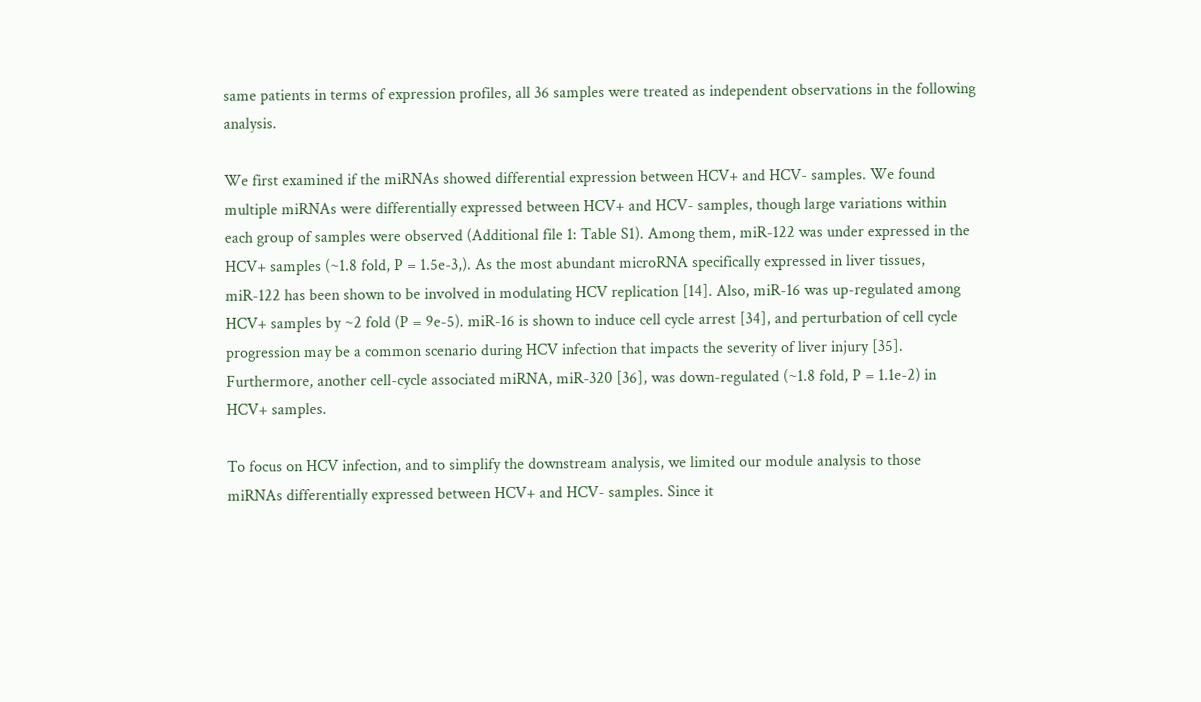same patients in terms of expression profiles, all 36 samples were treated as independent observations in the following analysis.

We first examined if the miRNAs showed differential expression between HCV+ and HCV- samples. We found multiple miRNAs were differentially expressed between HCV+ and HCV- samples, though large variations within each group of samples were observed (Additional file 1: Table S1). Among them, miR-122 was under expressed in the HCV+ samples (~1.8 fold, P = 1.5e-3,). As the most abundant microRNA specifically expressed in liver tissues, miR-122 has been shown to be involved in modulating HCV replication [14]. Also, miR-16 was up-regulated among HCV+ samples by ~2 fold (P = 9e-5). miR-16 is shown to induce cell cycle arrest [34], and perturbation of cell cycle progression may be a common scenario during HCV infection that impacts the severity of liver injury [35]. Furthermore, another cell-cycle associated miRNA, miR-320 [36], was down-regulated (~1.8 fold, P = 1.1e-2) in HCV+ samples.

To focus on HCV infection, and to simplify the downstream analysis, we limited our module analysis to those miRNAs differentially expressed between HCV+ and HCV- samples. Since it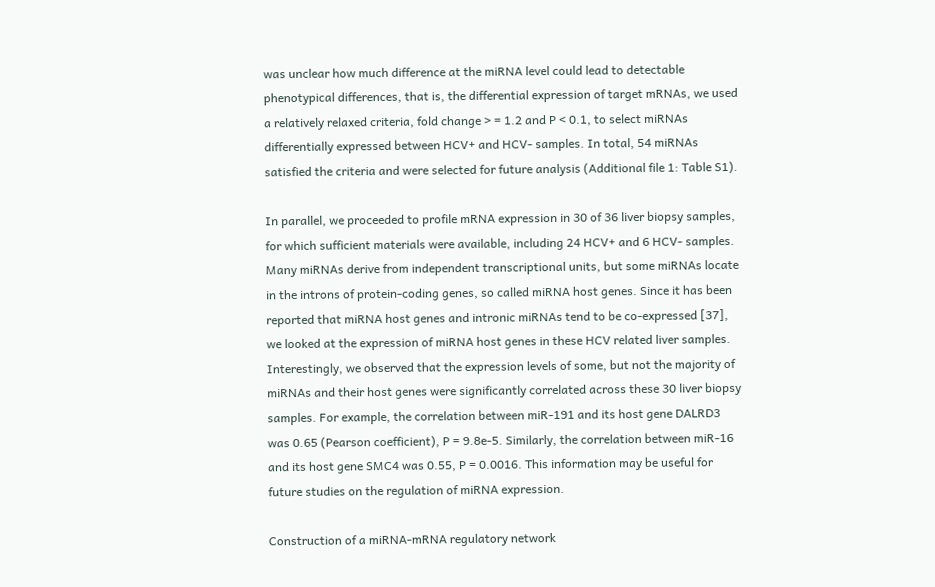was unclear how much difference at the miRNA level could lead to detectable phenotypical differences, that is, the differential expression of target mRNAs, we used a relatively relaxed criteria, fold change > = 1.2 and P < 0.1, to select miRNAs differentially expressed between HCV+ and HCV- samples. In total, 54 miRNAs satisfied the criteria and were selected for future analysis (Additional file 1: Table S1).

In parallel, we proceeded to profile mRNA expression in 30 of 36 liver biopsy samples, for which sufficient materials were available, including 24 HCV+ and 6 HCV- samples. Many miRNAs derive from independent transcriptional units, but some miRNAs locate in the introns of protein-coding genes, so called miRNA host genes. Since it has been reported that miRNA host genes and intronic miRNAs tend to be co-expressed [37], we looked at the expression of miRNA host genes in these HCV related liver samples. Interestingly, we observed that the expression levels of some, but not the majority of miRNAs and their host genes were significantly correlated across these 30 liver biopsy samples. For example, the correlation between miR-191 and its host gene DALRD3 was 0.65 (Pearson coefficient), P = 9.8e-5. Similarly, the correlation between miR-16 and its host gene SMC4 was 0.55, P = 0.0016. This information may be useful for future studies on the regulation of miRNA expression.

Construction of a miRNA-mRNA regulatory network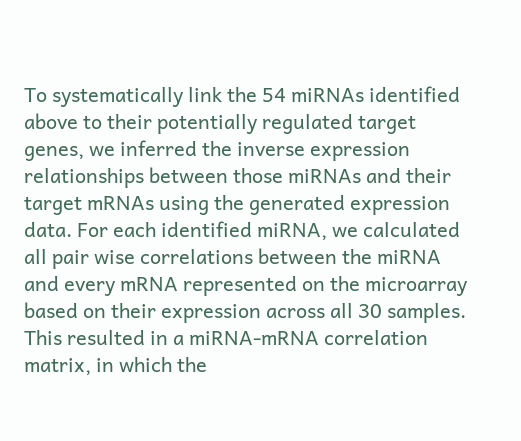To systematically link the 54 miRNAs identified above to their potentially regulated target genes, we inferred the inverse expression relationships between those miRNAs and their target mRNAs using the generated expression data. For each identified miRNA, we calculated all pair wise correlations between the miRNA and every mRNA represented on the microarray based on their expression across all 30 samples. This resulted in a miRNA-mRNA correlation matrix, in which the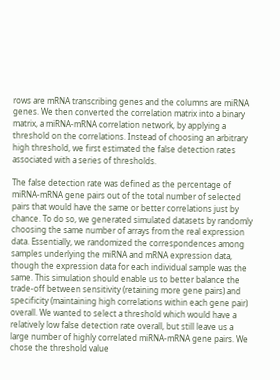rows are mRNA transcribing genes and the columns are miRNA genes. We then converted the correlation matrix into a binary matrix, a miRNA-mRNA correlation network, by applying a threshold on the correlations. Instead of choosing an arbitrary high threshold, we first estimated the false detection rates associated with a series of thresholds.

The false detection rate was defined as the percentage of miRNA-mRNA gene pairs out of the total number of selected pairs that would have the same or better correlations just by chance. To do so, we generated simulated datasets by randomly choosing the same number of arrays from the real expression data. Essentially, we randomized the correspondences among samples underlying the miRNA and mRNA expression data, though the expression data for each individual sample was the same. This simulation should enable us to better balance the trade-off between sensitivity (retaining more gene pairs) and specificity (maintaining high correlations within each gene pair) overall. We wanted to select a threshold which would have a relatively low false detection rate overall, but still leave us a large number of highly correlated miRNA-mRNA gene pairs. We chose the threshold value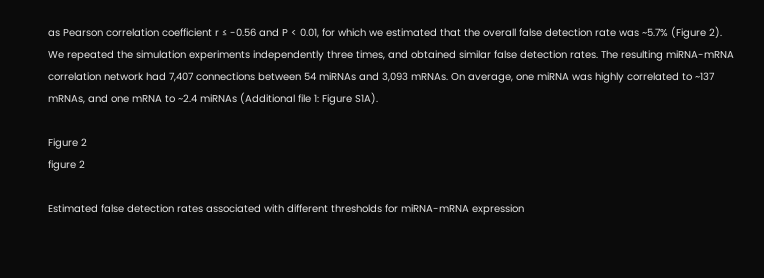as Pearson correlation coefficient r ≤ -0.56 and P < 0.01, for which we estimated that the overall false detection rate was ~5.7% (Figure 2). We repeated the simulation experiments independently three times, and obtained similar false detection rates. The resulting miRNA-mRNA correlation network had 7,407 connections between 54 miRNAs and 3,093 mRNAs. On average, one miRNA was highly correlated to ~137 mRNAs, and one mRNA to ~2.4 miRNAs (Additional file 1: Figure S1A).

Figure 2
figure 2

Estimated false detection rates associated with different thresholds for miRNA-mRNA expression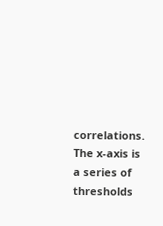correlations. The x-axis is a series of thresholds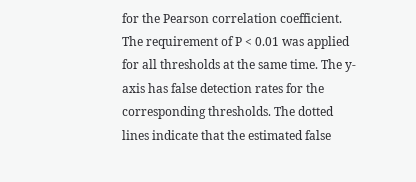for the Pearson correlation coefficient. The requirement of P < 0.01 was applied for all thresholds at the same time. The y-axis has false detection rates for the corresponding thresholds. The dotted lines indicate that the estimated false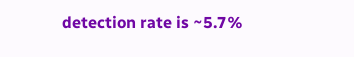detection rate is ~5.7%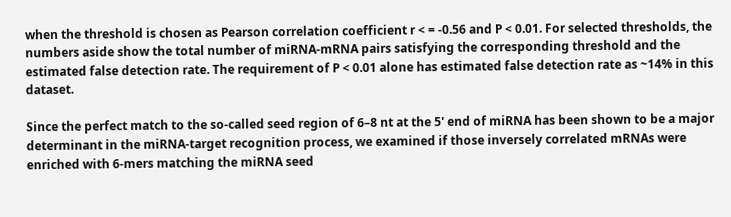when the threshold is chosen as Pearson correlation coefficient r < = -0.56 and P < 0.01. For selected thresholds, the numbers aside show the total number of miRNA-mRNA pairs satisfying the corresponding threshold and the estimated false detection rate. The requirement of P < 0.01 alone has estimated false detection rate as ~14% in this dataset.

Since the perfect match to the so-called seed region of 6–8 nt at the 5' end of miRNA has been shown to be a major determinant in the miRNA-target recognition process, we examined if those inversely correlated mRNAs were enriched with 6-mers matching the miRNA seed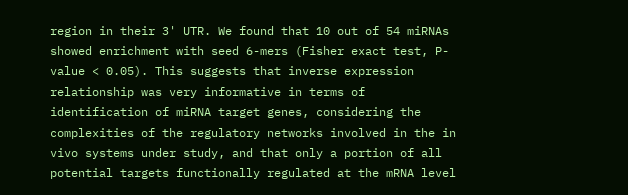region in their 3' UTR. We found that 10 out of 54 miRNAs showed enrichment with seed 6-mers (Fisher exact test, P-value < 0.05). This suggests that inverse expression relationship was very informative in terms of identification of miRNA target genes, considering the complexities of the regulatory networks involved in the in vivo systems under study, and that only a portion of all potential targets functionally regulated at the mRNA level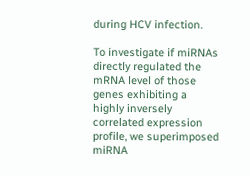during HCV infection.

To investigate if miRNAs directly regulated the mRNA level of those genes exhibiting a highly inversely correlated expression profile, we superimposed miRNA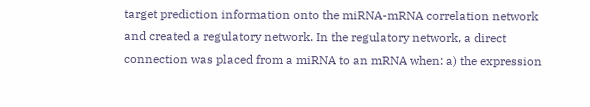target prediction information onto the miRNA-mRNA correlation network and created a regulatory network. In the regulatory network, a direct connection was placed from a miRNA to an mRNA when: a) the expression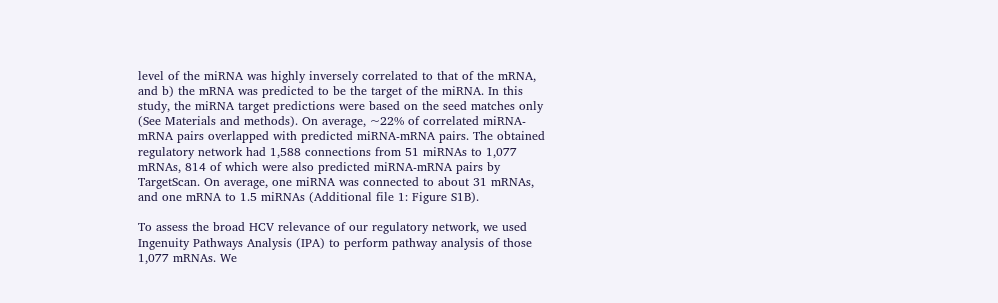level of the miRNA was highly inversely correlated to that of the mRNA, and b) the mRNA was predicted to be the target of the miRNA. In this study, the miRNA target predictions were based on the seed matches only (See Materials and methods). On average, ~22% of correlated miRNA-mRNA pairs overlapped with predicted miRNA-mRNA pairs. The obtained regulatory network had 1,588 connections from 51 miRNAs to 1,077 mRNAs, 814 of which were also predicted miRNA-mRNA pairs by TargetScan. On average, one miRNA was connected to about 31 mRNAs, and one mRNA to 1.5 miRNAs (Additional file 1: Figure S1B).

To assess the broad HCV relevance of our regulatory network, we used Ingenuity Pathways Analysis (IPA) to perform pathway analysis of those 1,077 mRNAs. We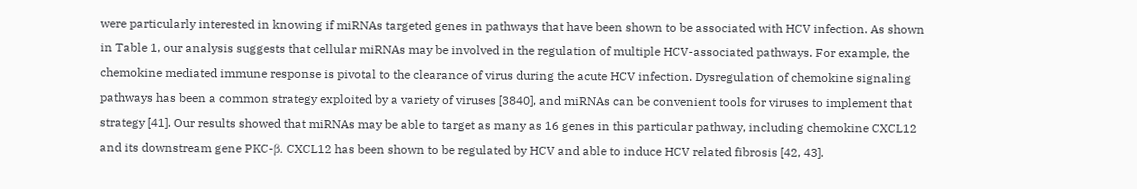were particularly interested in knowing if miRNAs targeted genes in pathways that have been shown to be associated with HCV infection. As shown in Table 1, our analysis suggests that cellular miRNAs may be involved in the regulation of multiple HCV-associated pathways. For example, the chemokine mediated immune response is pivotal to the clearance of virus during the acute HCV infection. Dysregulation of chemokine signaling pathways has been a common strategy exploited by a variety of viruses [3840], and miRNAs can be convenient tools for viruses to implement that strategy [41]. Our results showed that miRNAs may be able to target as many as 16 genes in this particular pathway, including chemokine CXCL12 and its downstream gene PKC-β. CXCL12 has been shown to be regulated by HCV and able to induce HCV related fibrosis [42, 43].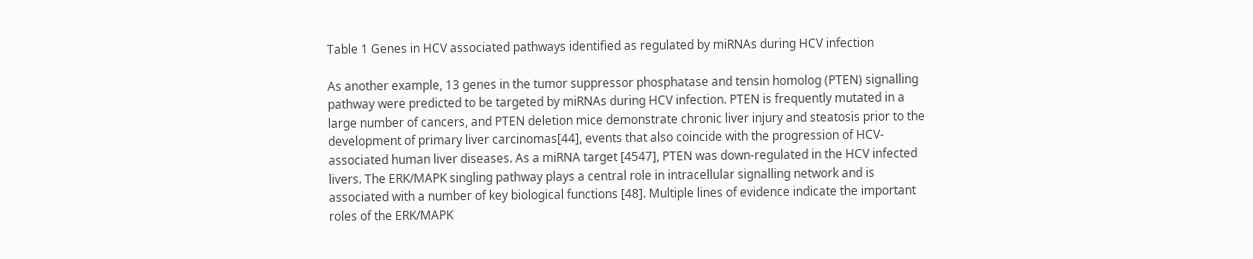Table 1 Genes in HCV associated pathways identified as regulated by miRNAs during HCV infection

As another example, 13 genes in the tumor suppressor phosphatase and tensin homolog (PTEN) signalling pathway were predicted to be targeted by miRNAs during HCV infection. PTEN is frequently mutated in a large number of cancers, and PTEN deletion mice demonstrate chronic liver injury and steatosis prior to the development of primary liver carcinomas[44], events that also coincide with the progression of HCV-associated human liver diseases. As a miRNA target [4547], PTEN was down-regulated in the HCV infected livers. The ERK/MAPK singling pathway plays a central role in intracellular signalling network and is associated with a number of key biological functions [48]. Multiple lines of evidence indicate the important roles of the ERK/MAPK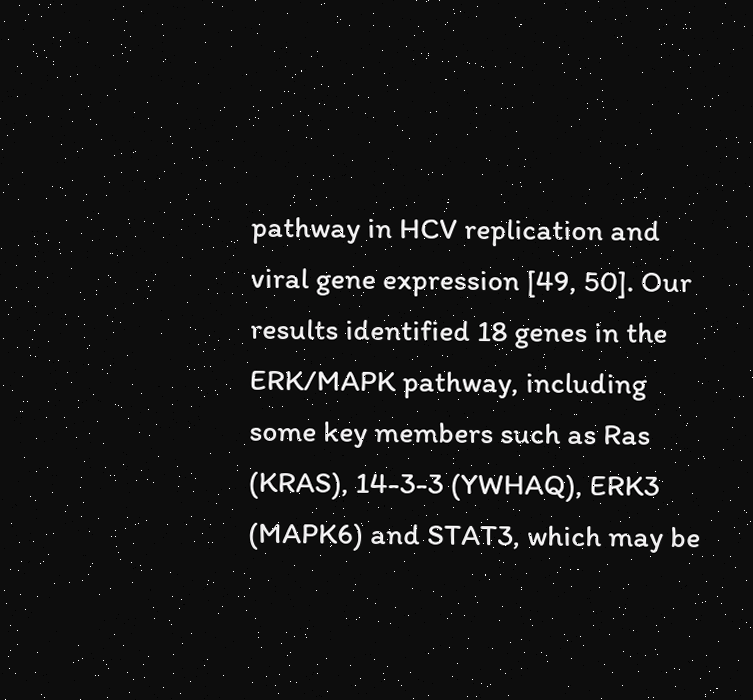pathway in HCV replication and viral gene expression [49, 50]. Our results identified 18 genes in the ERK/MAPK pathway, including some key members such as Ras (KRAS), 14-3-3 (YWHAQ), ERK3 (MAPK6) and STAT3, which may be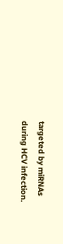targeted by miRNAs during HCV infection.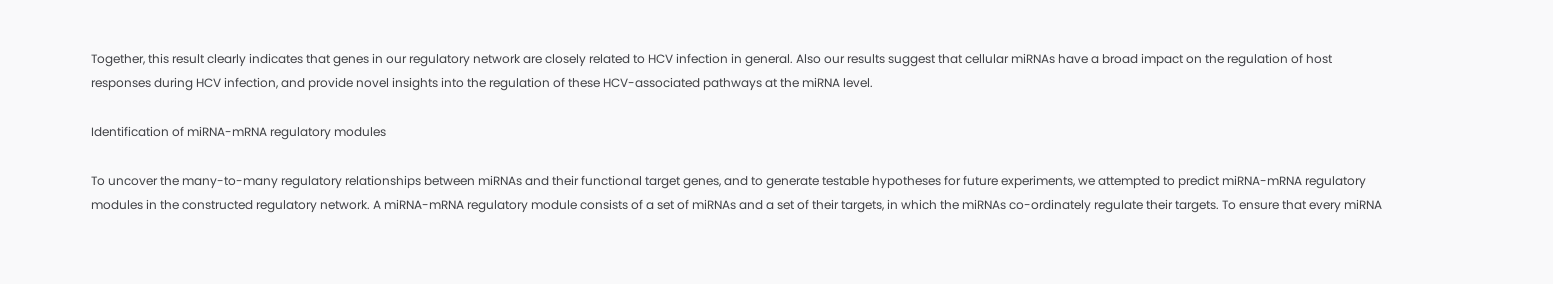Together, this result clearly indicates that genes in our regulatory network are closely related to HCV infection in general. Also our results suggest that cellular miRNAs have a broad impact on the regulation of host responses during HCV infection, and provide novel insights into the regulation of these HCV-associated pathways at the miRNA level.

Identification of miRNA-mRNA regulatory modules

To uncover the many-to-many regulatory relationships between miRNAs and their functional target genes, and to generate testable hypotheses for future experiments, we attempted to predict miRNA-mRNA regulatory modules in the constructed regulatory network. A miRNA-mRNA regulatory module consists of a set of miRNAs and a set of their targets, in which the miRNAs co-ordinately regulate their targets. To ensure that every miRNA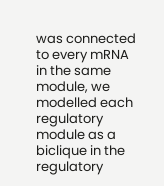was connected to every mRNA in the same module, we modelled each regulatory module as a biclique in the regulatory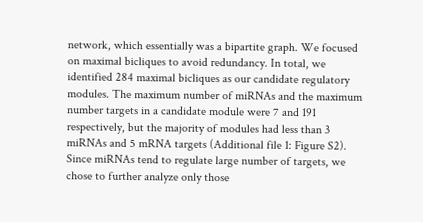network, which essentially was a bipartite graph. We focused on maximal bicliques to avoid redundancy. In total, we identified 284 maximal bicliques as our candidate regulatory modules. The maximum number of miRNAs and the maximum number targets in a candidate module were 7 and 191 respectively, but the majority of modules had less than 3 miRNAs and 5 mRNA targets (Additional file 1: Figure S2). Since miRNAs tend to regulate large number of targets, we chose to further analyze only those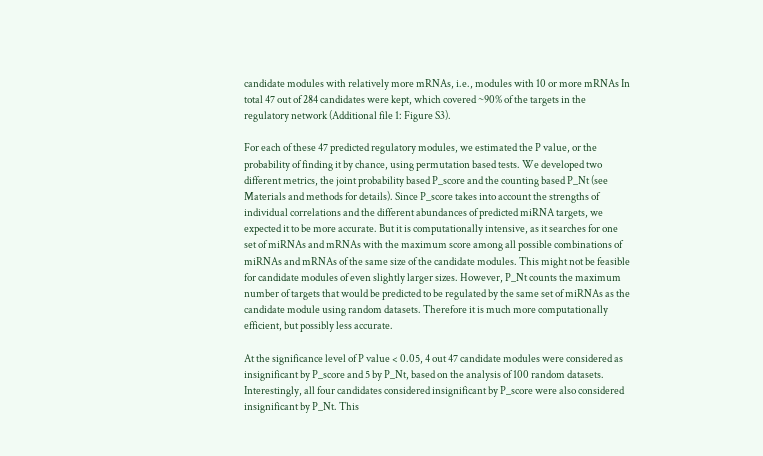candidate modules with relatively more mRNAs, i.e., modules with 10 or more mRNAs In total 47 out of 284 candidates were kept, which covered ~90% of the targets in the regulatory network (Additional file 1: Figure S3).

For each of these 47 predicted regulatory modules, we estimated the P value, or the probability of finding it by chance, using permutation based tests. We developed two different metrics, the joint probability based P_score and the counting based P_Nt (see Materials and methods for details). Since P_score takes into account the strengths of individual correlations and the different abundances of predicted miRNA targets, we expected it to be more accurate. But it is computationally intensive, as it searches for one set of miRNAs and mRNAs with the maximum score among all possible combinations of miRNAs and mRNAs of the same size of the candidate modules. This might not be feasible for candidate modules of even slightly larger sizes. However, P_Nt counts the maximum number of targets that would be predicted to be regulated by the same set of miRNAs as the candidate module using random datasets. Therefore it is much more computationally efficient, but possibly less accurate.

At the significance level of P value < 0.05, 4 out 47 candidate modules were considered as insignificant by P_score and 5 by P_Nt, based on the analysis of 100 random datasets. Interestingly, all four candidates considered insignificant by P_score were also considered insignificant by P_Nt. This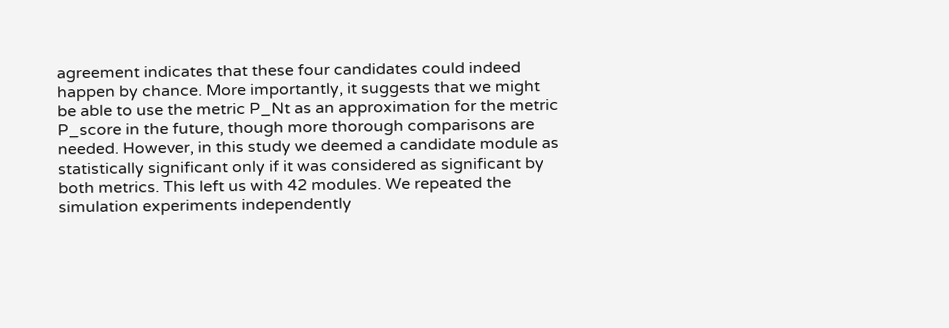agreement indicates that these four candidates could indeed happen by chance. More importantly, it suggests that we might be able to use the metric P_Nt as an approximation for the metric P_score in the future, though more thorough comparisons are needed. However, in this study we deemed a candidate module as statistically significant only if it was considered as significant by both metrics. This left us with 42 modules. We repeated the simulation experiments independently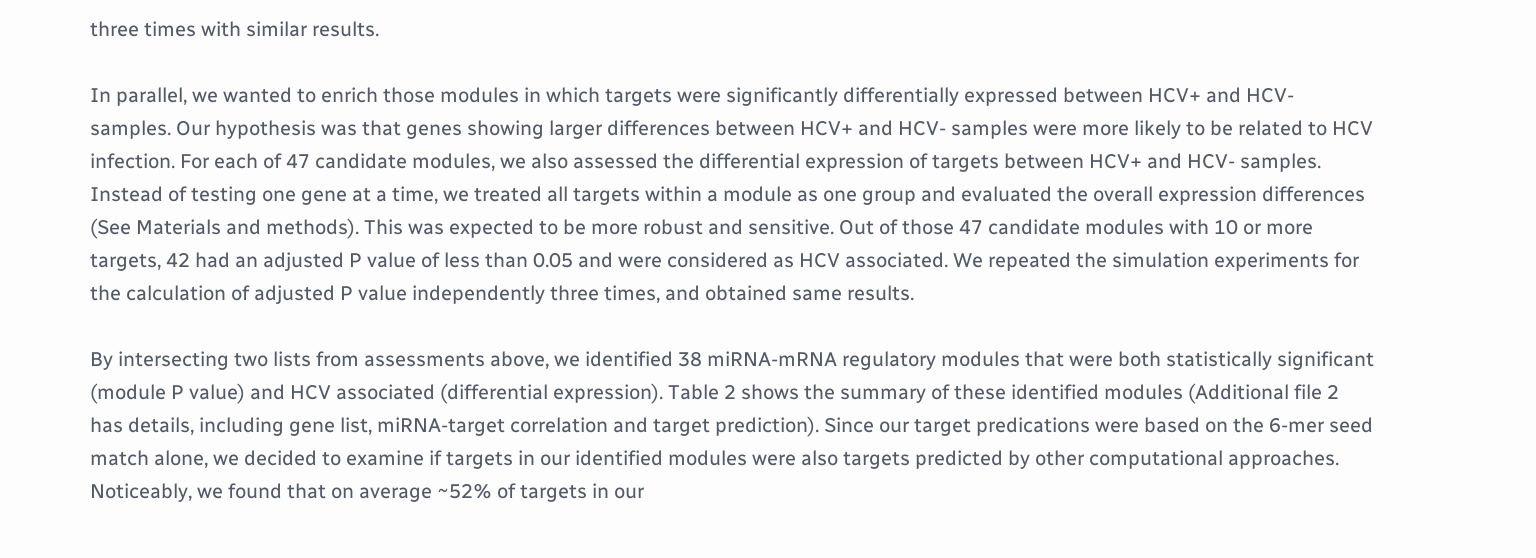three times with similar results.

In parallel, we wanted to enrich those modules in which targets were significantly differentially expressed between HCV+ and HCV- samples. Our hypothesis was that genes showing larger differences between HCV+ and HCV- samples were more likely to be related to HCV infection. For each of 47 candidate modules, we also assessed the differential expression of targets between HCV+ and HCV- samples. Instead of testing one gene at a time, we treated all targets within a module as one group and evaluated the overall expression differences (See Materials and methods). This was expected to be more robust and sensitive. Out of those 47 candidate modules with 10 or more targets, 42 had an adjusted P value of less than 0.05 and were considered as HCV associated. We repeated the simulation experiments for the calculation of adjusted P value independently three times, and obtained same results.

By intersecting two lists from assessments above, we identified 38 miRNA-mRNA regulatory modules that were both statistically significant (module P value) and HCV associated (differential expression). Table 2 shows the summary of these identified modules (Additional file 2 has details, including gene list, miRNA-target correlation and target prediction). Since our target predications were based on the 6-mer seed match alone, we decided to examine if targets in our identified modules were also targets predicted by other computational approaches. Noticeably, we found that on average ~52% of targets in our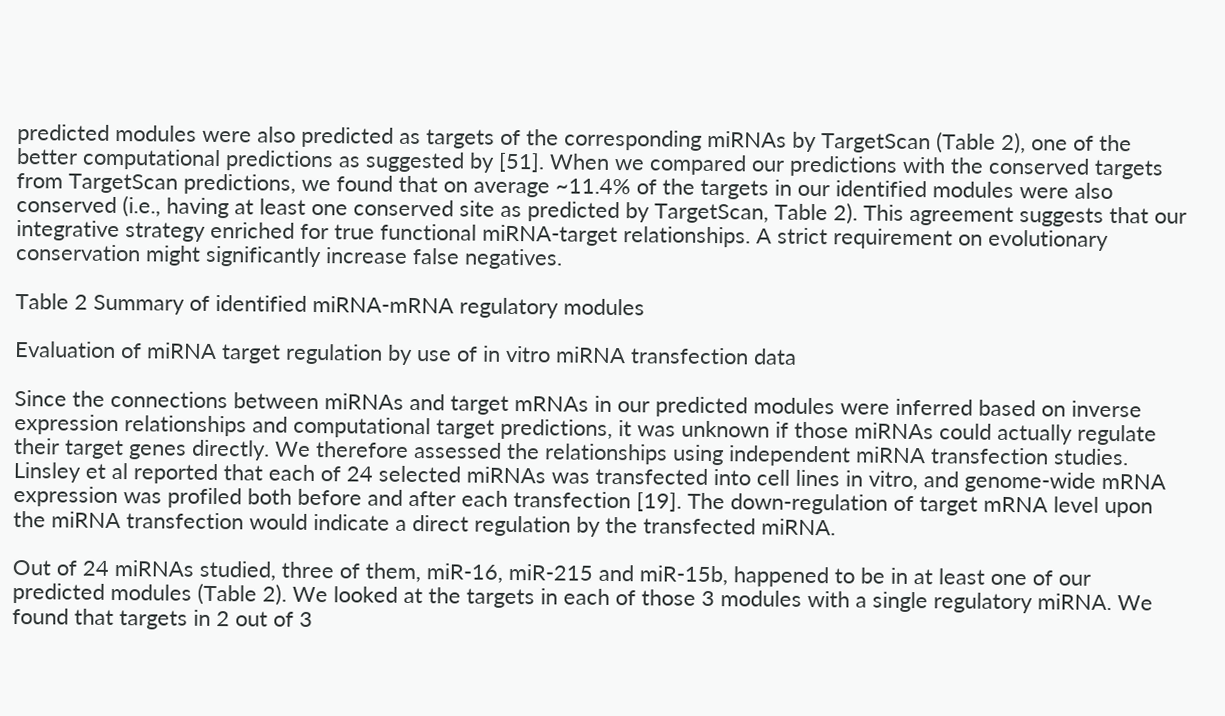predicted modules were also predicted as targets of the corresponding miRNAs by TargetScan (Table 2), one of the better computational predictions as suggested by [51]. When we compared our predictions with the conserved targets from TargetScan predictions, we found that on average ~11.4% of the targets in our identified modules were also conserved (i.e., having at least one conserved site as predicted by TargetScan, Table 2). This agreement suggests that our integrative strategy enriched for true functional miRNA-target relationships. A strict requirement on evolutionary conservation might significantly increase false negatives.

Table 2 Summary of identified miRNA-mRNA regulatory modules

Evaluation of miRNA target regulation by use of in vitro miRNA transfection data

Since the connections between miRNAs and target mRNAs in our predicted modules were inferred based on inverse expression relationships and computational target predictions, it was unknown if those miRNAs could actually regulate their target genes directly. We therefore assessed the relationships using independent miRNA transfection studies. Linsley et al reported that each of 24 selected miRNAs was transfected into cell lines in vitro, and genome-wide mRNA expression was profiled both before and after each transfection [19]. The down-regulation of target mRNA level upon the miRNA transfection would indicate a direct regulation by the transfected miRNA.

Out of 24 miRNAs studied, three of them, miR-16, miR-215 and miR-15b, happened to be in at least one of our predicted modules (Table 2). We looked at the targets in each of those 3 modules with a single regulatory miRNA. We found that targets in 2 out of 3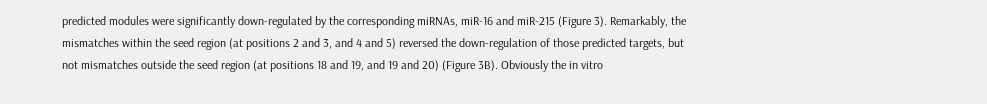predicted modules were significantly down-regulated by the corresponding miRNAs, miR-16 and miR-215 (Figure 3). Remarkably, the mismatches within the seed region (at positions 2 and 3, and 4 and 5) reversed the down-regulation of those predicted targets, but not mismatches outside the seed region (at positions 18 and 19, and 19 and 20) (Figure 3B). Obviously the in vitro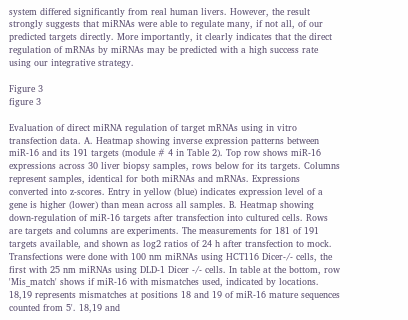system differed significantly from real human livers. However, the result strongly suggests that miRNAs were able to regulate many, if not all, of our predicted targets directly. More importantly, it clearly indicates that the direct regulation of mRNAs by miRNAs may be predicted with a high success rate using our integrative strategy.

Figure 3
figure 3

Evaluation of direct miRNA regulation of target mRNAs using in vitro transfection data. A. Heatmap showing inverse expression patterns between miR-16 and its 191 targets (module # 4 in Table 2). Top row shows miR-16 expressions across 30 liver biopsy samples, rows below for its targets. Columns represent samples, identical for both miRNAs and mRNAs. Expressions converted into z-scores. Entry in yellow (blue) indicates expression level of a gene is higher (lower) than mean across all samples. B. Heatmap showing down-regulation of miR-16 targets after transfection into cultured cells. Rows are targets and columns are experiments. The measurements for 181 of 191 targets available, and shown as log2 ratios of 24 h after transfection to mock. Transfections were done with 100 nm miRNAs using HCT116 Dicer-/- cells, the first with 25 nm miRNAs using DLD-1 Dicer -/- cells. In table at the bottom, row 'Mis_match' shows if miR-16 with mismatches used, indicated by locations. 18,19 represents mismatches at positions 18 and 19 of miR-16 mature sequences counted from 5'. 18,19 and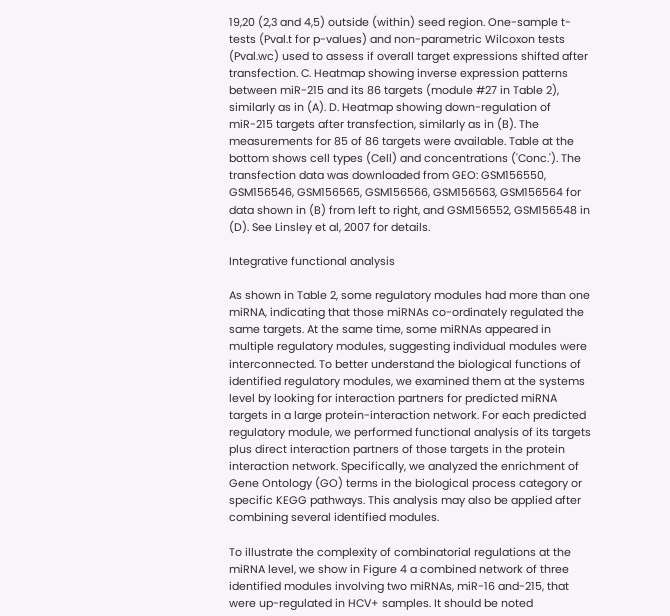19,20 (2,3 and 4,5) outside (within) seed region. One-sample t-tests (Pval.t for p-values) and non-parametric Wilcoxon tests (Pval.wc) used to assess if overall target expressions shifted after transfection. C. Heatmap showing inverse expression patterns between miR-215 and its 86 targets (module #27 in Table 2), similarly as in (A). D. Heatmap showing down-regulation of miR-215 targets after transfection, similarly as in (B). The measurements for 85 of 86 targets were available. Table at the bottom shows cell types (Cell) and concentrations ('Conc.'). The transfection data was downloaded from GEO: GSM156550, GSM156546, GSM156565, GSM156566, GSM156563, GSM156564 for data shown in (B) from left to right, and GSM156552, GSM156548 in (D). See Linsley et al, 2007 for details.

Integrative functional analysis

As shown in Table 2, some regulatory modules had more than one miRNA, indicating that those miRNAs co-ordinately regulated the same targets. At the same time, some miRNAs appeared in multiple regulatory modules, suggesting individual modules were interconnected. To better understand the biological functions of identified regulatory modules, we examined them at the systems level by looking for interaction partners for predicted miRNA targets in a large protein-interaction network. For each predicted regulatory module, we performed functional analysis of its targets plus direct interaction partners of those targets in the protein interaction network. Specifically, we analyzed the enrichment of Gene Ontology (GO) terms in the biological process category or specific KEGG pathways. This analysis may also be applied after combining several identified modules.

To illustrate the complexity of combinatorial regulations at the miRNA level, we show in Figure 4 a combined network of three identified modules involving two miRNAs, miR-16 and-215, that were up-regulated in HCV+ samples. It should be noted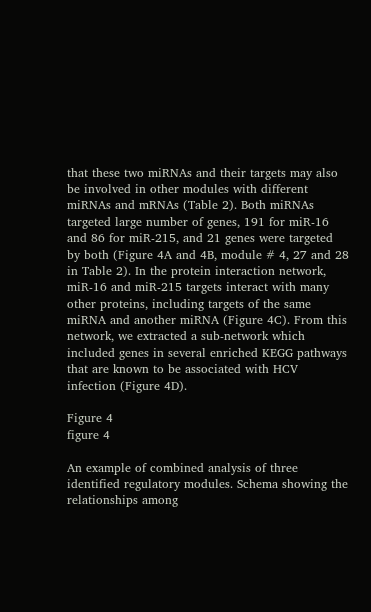that these two miRNAs and their targets may also be involved in other modules with different miRNAs and mRNAs (Table 2). Both miRNAs targeted large number of genes, 191 for miR-16 and 86 for miR-215, and 21 genes were targeted by both (Figure 4A and 4B, module # 4, 27 and 28 in Table 2). In the protein interaction network, miR-16 and miR-215 targets interact with many other proteins, including targets of the same miRNA and another miRNA (Figure 4C). From this network, we extracted a sub-network which included genes in several enriched KEGG pathways that are known to be associated with HCV infection (Figure 4D).

Figure 4
figure 4

An example of combined analysis of three identified regulatory modules. Schema showing the relationships among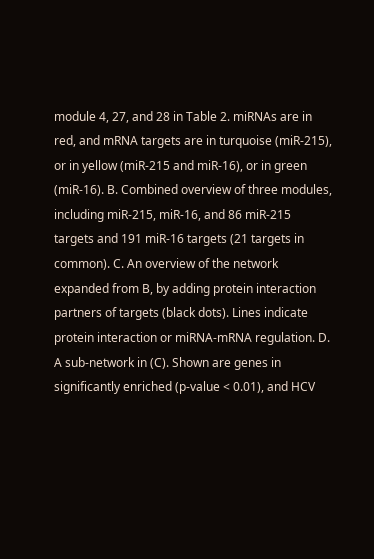module 4, 27, and 28 in Table 2. miRNAs are in red, and mRNA targets are in turquoise (miR-215), or in yellow (miR-215 and miR-16), or in green (miR-16). B. Combined overview of three modules, including miR-215, miR-16, and 86 miR-215 targets and 191 miR-16 targets (21 targets in common). C. An overview of the network expanded from B, by adding protein interaction partners of targets (black dots). Lines indicate protein interaction or miRNA-mRNA regulation. D. A sub-network in (C). Shown are genes in significantly enriched (p-value < 0.01), and HCV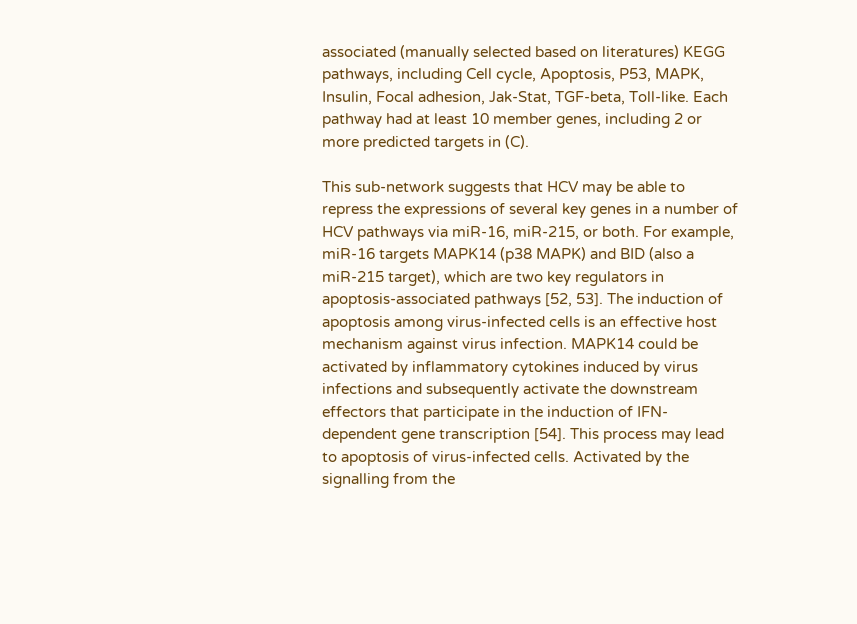associated (manually selected based on literatures) KEGG pathways, including Cell cycle, Apoptosis, P53, MAPK, Insulin, Focal adhesion, Jak-Stat, TGF-beta, Toll-like. Each pathway had at least 10 member genes, including 2 or more predicted targets in (C).

This sub-network suggests that HCV may be able to repress the expressions of several key genes in a number of HCV pathways via miR-16, miR-215, or both. For example, miR-16 targets MAPK14 (p38 MAPK) and BID (also a miR-215 target), which are two key regulators in apoptosis-associated pathways [52, 53]. The induction of apoptosis among virus-infected cells is an effective host mechanism against virus infection. MAPK14 could be activated by inflammatory cytokines induced by virus infections and subsequently activate the downstream effectors that participate in the induction of IFN-dependent gene transcription [54]. This process may lead to apoptosis of virus-infected cells. Activated by the signalling from the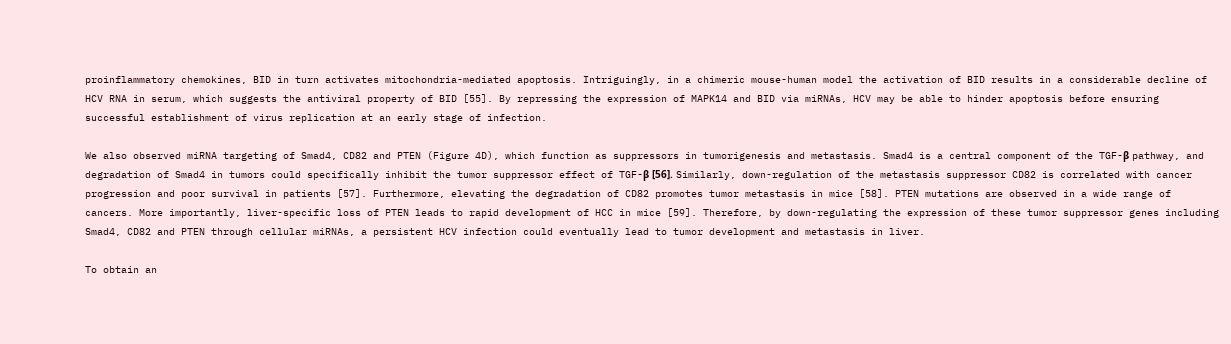proinflammatory chemokines, BID in turn activates mitochondria-mediated apoptosis. Intriguingly, in a chimeric mouse-human model the activation of BID results in a considerable decline of HCV RNA in serum, which suggests the antiviral property of BID [55]. By repressing the expression of MAPK14 and BID via miRNAs, HCV may be able to hinder apoptosis before ensuring successful establishment of virus replication at an early stage of infection.

We also observed miRNA targeting of Smad4, CD82 and PTEN (Figure 4D), which function as suppressors in tumorigenesis and metastasis. Smad4 is a central component of the TGF-β pathway, and degradation of Smad4 in tumors could specifically inhibit the tumor suppressor effect of TGF-β [56]. Similarly, down-regulation of the metastasis suppressor CD82 is correlated with cancer progression and poor survival in patients [57]. Furthermore, elevating the degradation of CD82 promotes tumor metastasis in mice [58]. PTEN mutations are observed in a wide range of cancers. More importantly, liver-specific loss of PTEN leads to rapid development of HCC in mice [59]. Therefore, by down-regulating the expression of these tumor suppressor genes including Smad4, CD82 and PTEN through cellular miRNAs, a persistent HCV infection could eventually lead to tumor development and metastasis in liver.

To obtain an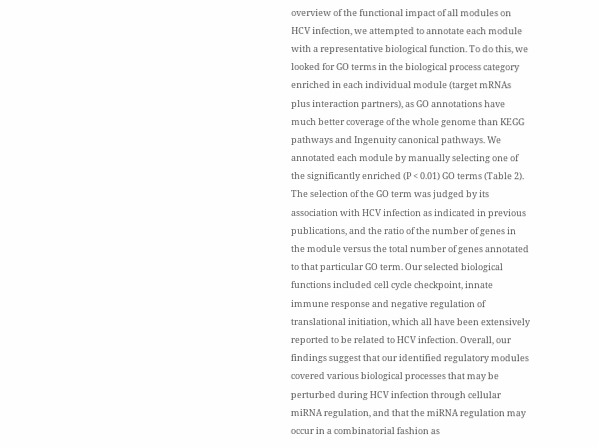overview of the functional impact of all modules on HCV infection, we attempted to annotate each module with a representative biological function. To do this, we looked for GO terms in the biological process category enriched in each individual module (target mRNAs plus interaction partners), as GO annotations have much better coverage of the whole genome than KEGG pathways and Ingenuity canonical pathways. We annotated each module by manually selecting one of the significantly enriched (P < 0.01) GO terms (Table 2). The selection of the GO term was judged by its association with HCV infection as indicated in previous publications, and the ratio of the number of genes in the module versus the total number of genes annotated to that particular GO term. Our selected biological functions included cell cycle checkpoint, innate immune response and negative regulation of translational initiation, which all have been extensively reported to be related to HCV infection. Overall, our findings suggest that our identified regulatory modules covered various biological processes that may be perturbed during HCV infection through cellular miRNA regulation, and that the miRNA regulation may occur in a combinatorial fashion as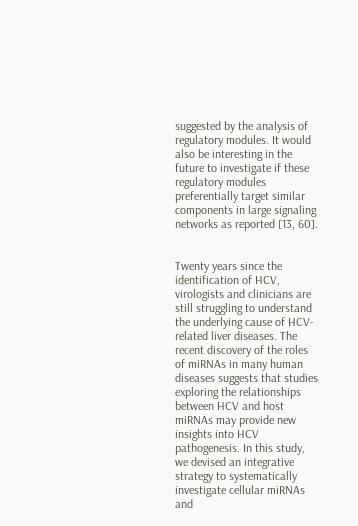suggested by the analysis of regulatory modules. It would also be interesting in the future to investigate if these regulatory modules preferentially target similar components in large signaling networks as reported [13, 60].


Twenty years since the identification of HCV, virologists and clinicians are still struggling to understand the underlying cause of HCV-related liver diseases. The recent discovery of the roles of miRNAs in many human diseases suggests that studies exploring the relationships between HCV and host miRNAs may provide new insights into HCV pathogenesis. In this study, we devised an integrative strategy to systematically investigate cellular miRNAs and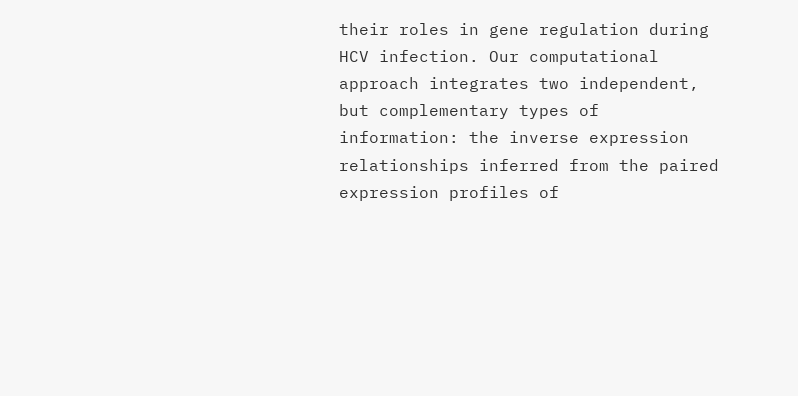their roles in gene regulation during HCV infection. Our computational approach integrates two independent, but complementary types of information: the inverse expression relationships inferred from the paired expression profiles of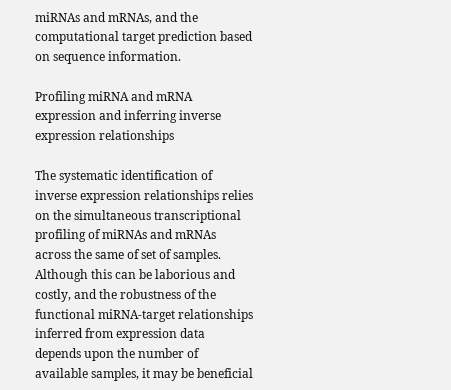miRNAs and mRNAs, and the computational target prediction based on sequence information.

Profiling miRNA and mRNA expression and inferring inverse expression relationships

The systematic identification of inverse expression relationships relies on the simultaneous transcriptional profiling of miRNAs and mRNAs across the same of set of samples. Although this can be laborious and costly, and the robustness of the functional miRNA-target relationships inferred from expression data depends upon the number of available samples, it may be beneficial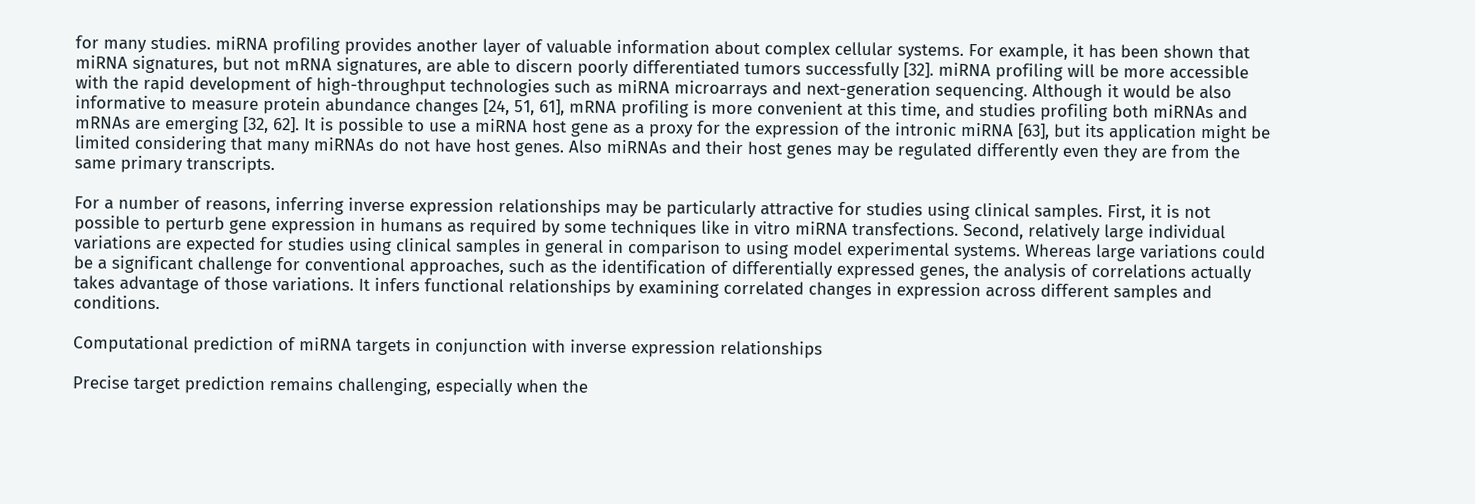for many studies. miRNA profiling provides another layer of valuable information about complex cellular systems. For example, it has been shown that miRNA signatures, but not mRNA signatures, are able to discern poorly differentiated tumors successfully [32]. miRNA profiling will be more accessible with the rapid development of high-throughput technologies such as miRNA microarrays and next-generation sequencing. Although it would be also informative to measure protein abundance changes [24, 51, 61], mRNA profiling is more convenient at this time, and studies profiling both miRNAs and mRNAs are emerging [32, 62]. It is possible to use a miRNA host gene as a proxy for the expression of the intronic miRNA [63], but its application might be limited considering that many miRNAs do not have host genes. Also miRNAs and their host genes may be regulated differently even they are from the same primary transcripts.

For a number of reasons, inferring inverse expression relationships may be particularly attractive for studies using clinical samples. First, it is not possible to perturb gene expression in humans as required by some techniques like in vitro miRNA transfections. Second, relatively large individual variations are expected for studies using clinical samples in general in comparison to using model experimental systems. Whereas large variations could be a significant challenge for conventional approaches, such as the identification of differentially expressed genes, the analysis of correlations actually takes advantage of those variations. It infers functional relationships by examining correlated changes in expression across different samples and conditions.

Computational prediction of miRNA targets in conjunction with inverse expression relationships

Precise target prediction remains challenging, especially when the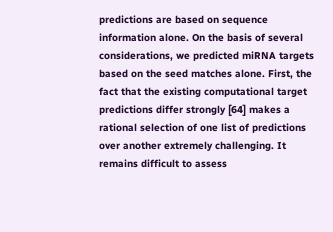predictions are based on sequence information alone. On the basis of several considerations, we predicted miRNA targets based on the seed matches alone. First, the fact that the existing computational target predictions differ strongly [64] makes a rational selection of one list of predictions over another extremely challenging. It remains difficult to assess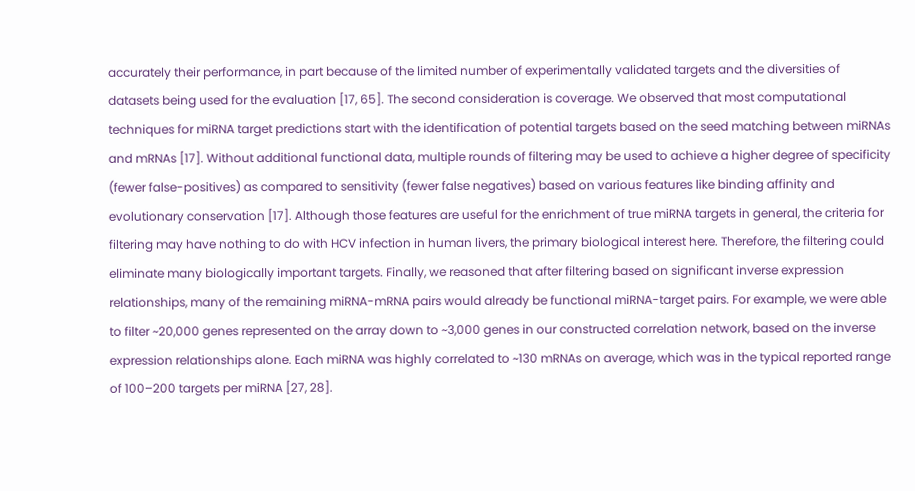accurately their performance, in part because of the limited number of experimentally validated targets and the diversities of datasets being used for the evaluation [17, 65]. The second consideration is coverage. We observed that most computational techniques for miRNA target predictions start with the identification of potential targets based on the seed matching between miRNAs and mRNAs [17]. Without additional functional data, multiple rounds of filtering may be used to achieve a higher degree of specificity (fewer false-positives) as compared to sensitivity (fewer false negatives) based on various features like binding affinity and evolutionary conservation [17]. Although those features are useful for the enrichment of true miRNA targets in general, the criteria for filtering may have nothing to do with HCV infection in human livers, the primary biological interest here. Therefore, the filtering could eliminate many biologically important targets. Finally, we reasoned that after filtering based on significant inverse expression relationships, many of the remaining miRNA-mRNA pairs would already be functional miRNA-target pairs. For example, we were able to filter ~20,000 genes represented on the array down to ~3,000 genes in our constructed correlation network, based on the inverse expression relationships alone. Each miRNA was highly correlated to ~130 mRNAs on average, which was in the typical reported range of 100–200 targets per miRNA [27, 28].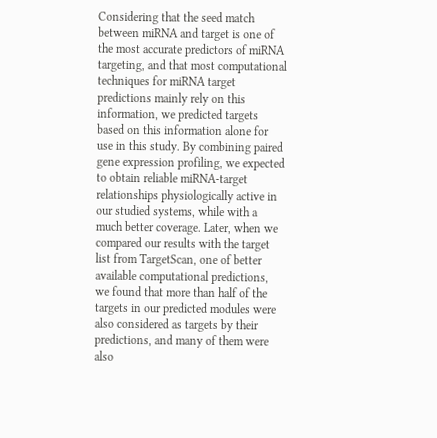Considering that the seed match between miRNA and target is one of the most accurate predictors of miRNA targeting, and that most computational techniques for miRNA target predictions mainly rely on this information, we predicted targets based on this information alone for use in this study. By combining paired gene expression profiling, we expected to obtain reliable miRNA-target relationships physiologically active in our studied systems, while with a much better coverage. Later, when we compared our results with the target list from TargetScan, one of better available computational predictions, we found that more than half of the targets in our predicted modules were also considered as targets by their predictions, and many of them were also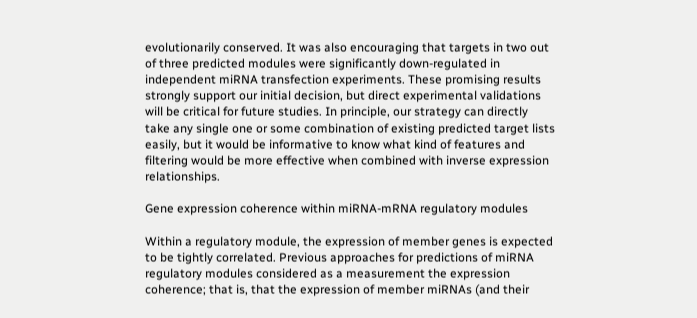evolutionarily conserved. It was also encouraging that targets in two out of three predicted modules were significantly down-regulated in independent miRNA transfection experiments. These promising results strongly support our initial decision, but direct experimental validations will be critical for future studies. In principle, our strategy can directly take any single one or some combination of existing predicted target lists easily, but it would be informative to know what kind of features and filtering would be more effective when combined with inverse expression relationships.

Gene expression coherence within miRNA-mRNA regulatory modules

Within a regulatory module, the expression of member genes is expected to be tightly correlated. Previous approaches for predictions of miRNA regulatory modules considered as a measurement the expression coherence; that is, that the expression of member miRNAs (and their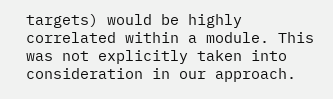targets) would be highly correlated within a module. This was not explicitly taken into consideration in our approach.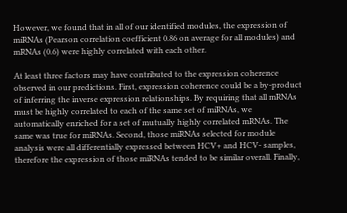However, we found that in all of our identified modules, the expression of miRNAs (Pearson correlation coefficient 0.86 on average for all modules) and mRNAs (0.6) were highly correlated with each other.

At least three factors may have contributed to the expression coherence observed in our predictions. First, expression coherence could be a by-product of inferring the inverse expression relationships. By requiring that all mRNAs must be highly correlated to each of the same set of miRNAs, we automatically enriched for a set of mutually highly correlated mRNAs. The same was true for miRNAs. Second, those miRNAs selected for module analysis were all differentially expressed between HCV+ and HCV- samples, therefore the expression of those miRNAs tended to be similar overall. Finally,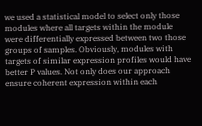we used a statistical model to select only those modules where all targets within the module were differentially expressed between two those groups of samples. Obviously, modules with targets of similar expression profiles would have better P values. Not only does our approach ensure coherent expression within each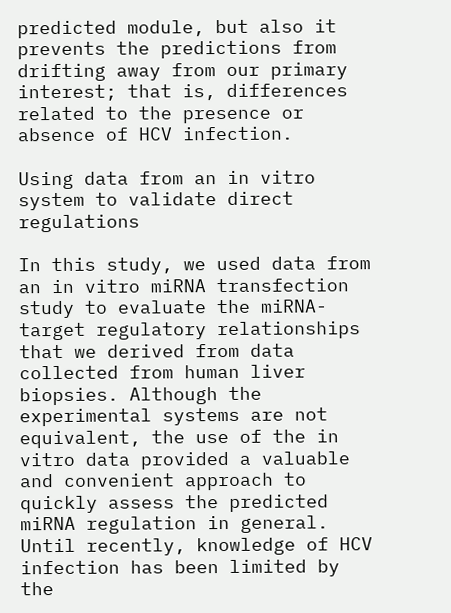predicted module, but also it prevents the predictions from drifting away from our primary interest; that is, differences related to the presence or absence of HCV infection.

Using data from an in vitro system to validate direct regulations

In this study, we used data from an in vitro miRNA transfection study to evaluate the miRNA-target regulatory relationships that we derived from data collected from human liver biopsies. Although the experimental systems are not equivalent, the use of the in vitro data provided a valuable and convenient approach to quickly assess the predicted miRNA regulation in general. Until recently, knowledge of HCV infection has been limited by the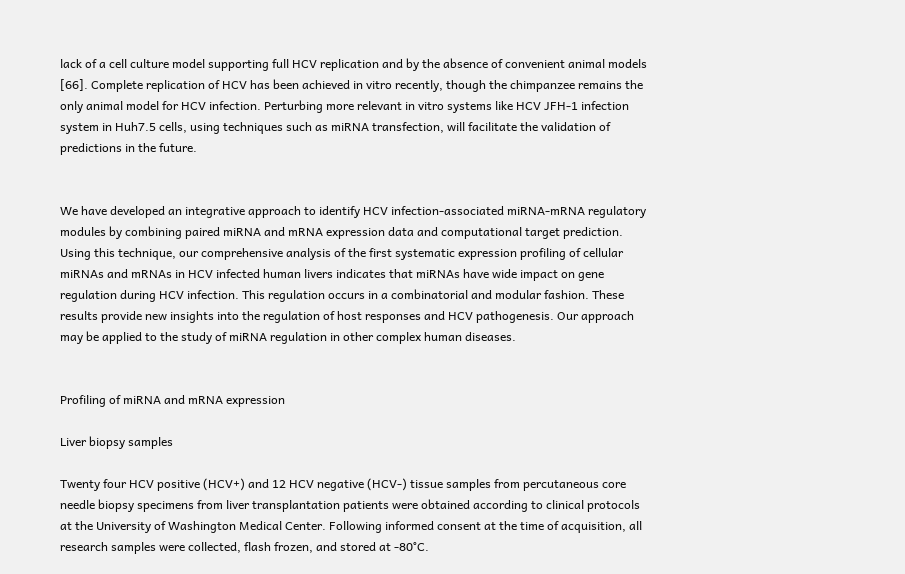lack of a cell culture model supporting full HCV replication and by the absence of convenient animal models [66]. Complete replication of HCV has been achieved in vitro recently, though the chimpanzee remains the only animal model for HCV infection. Perturbing more relevant in vitro systems like HCV JFH-1 infection system in Huh7.5 cells, using techniques such as miRNA transfection, will facilitate the validation of predictions in the future.


We have developed an integrative approach to identify HCV infection-associated miRNA-mRNA regulatory modules by combining paired miRNA and mRNA expression data and computational target prediction. Using this technique, our comprehensive analysis of the first systematic expression profiling of cellular miRNAs and mRNAs in HCV infected human livers indicates that miRNAs have wide impact on gene regulation during HCV infection. This regulation occurs in a combinatorial and modular fashion. These results provide new insights into the regulation of host responses and HCV pathogenesis. Our approach may be applied to the study of miRNA regulation in other complex human diseases.


Profiling of miRNA and mRNA expression

Liver biopsy samples

Twenty four HCV positive (HCV+) and 12 HCV negative (HCV-) tissue samples from percutaneous core needle biopsy specimens from liver transplantation patients were obtained according to clinical protocols at the University of Washington Medical Center. Following informed consent at the time of acquisition, all research samples were collected, flash frozen, and stored at -80°C.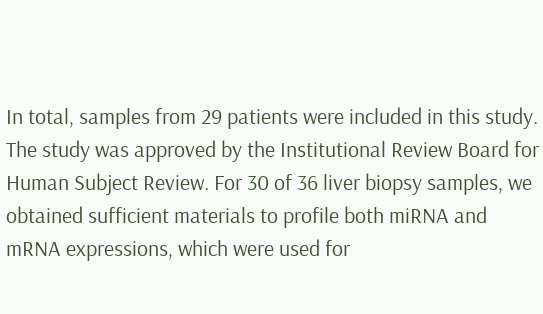In total, samples from 29 patients were included in this study. The study was approved by the Institutional Review Board for Human Subject Review. For 30 of 36 liver biopsy samples, we obtained sufficient materials to profile both miRNA and mRNA expressions, which were used for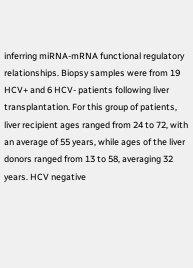inferring miRNA-mRNA functional regulatory relationships. Biopsy samples were from 19 HCV+ and 6 HCV- patients following liver transplantation. For this group of patients, liver recipient ages ranged from 24 to 72, with an average of 55 years, while ages of the liver donors ranged from 13 to 58, averaging 32 years. HCV negative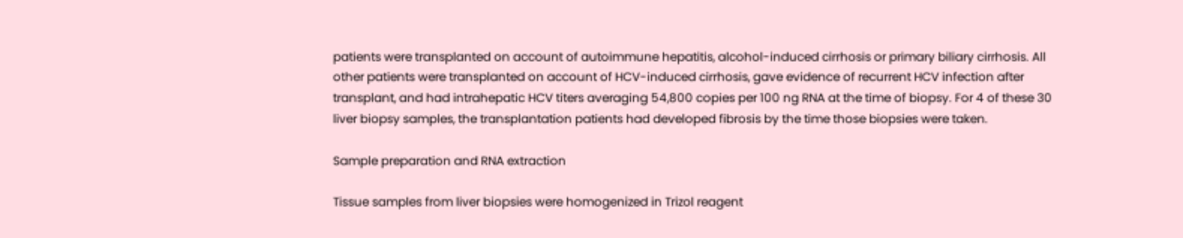patients were transplanted on account of autoimmune hepatitis, alcohol-induced cirrhosis or primary biliary cirrhosis. All other patients were transplanted on account of HCV-induced cirrhosis, gave evidence of recurrent HCV infection after transplant, and had intrahepatic HCV titers averaging 54,800 copies per 100 ng RNA at the time of biopsy. For 4 of these 30 liver biopsy samples, the transplantation patients had developed fibrosis by the time those biopsies were taken.

Sample preparation and RNA extraction

Tissue samples from liver biopsies were homogenized in Trizol reagent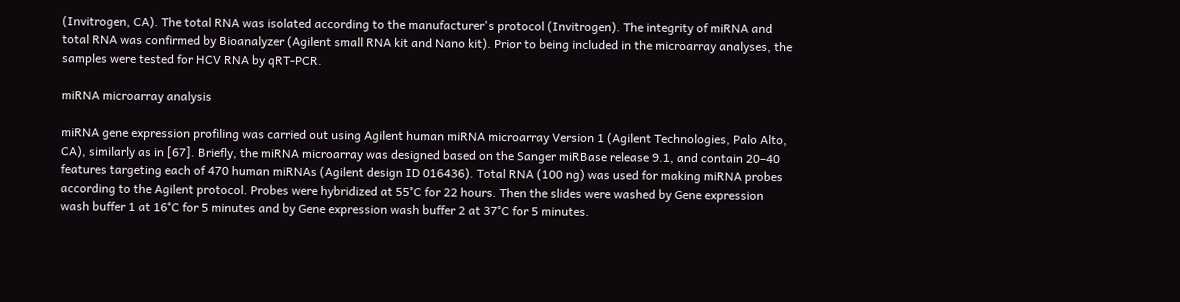(Invitrogen, CA). The total RNA was isolated according to the manufacturer's protocol (Invitrogen). The integrity of miRNA and total RNA was confirmed by Bioanalyzer (Agilent small RNA kit and Nano kit). Prior to being included in the microarray analyses, the samples were tested for HCV RNA by qRT-PCR.

miRNA microarray analysis

miRNA gene expression profiling was carried out using Agilent human miRNA microarray Version 1 (Agilent Technologies, Palo Alto, CA), similarly as in [67]. Briefly, the miRNA microarray was designed based on the Sanger miRBase release 9.1, and contain 20–40 features targeting each of 470 human miRNAs (Agilent design ID 016436). Total RNA (100 ng) was used for making miRNA probes according to the Agilent protocol. Probes were hybridized at 55°C for 22 hours. Then the slides were washed by Gene expression wash buffer 1 at 16°C for 5 minutes and by Gene expression wash buffer 2 at 37°C for 5 minutes.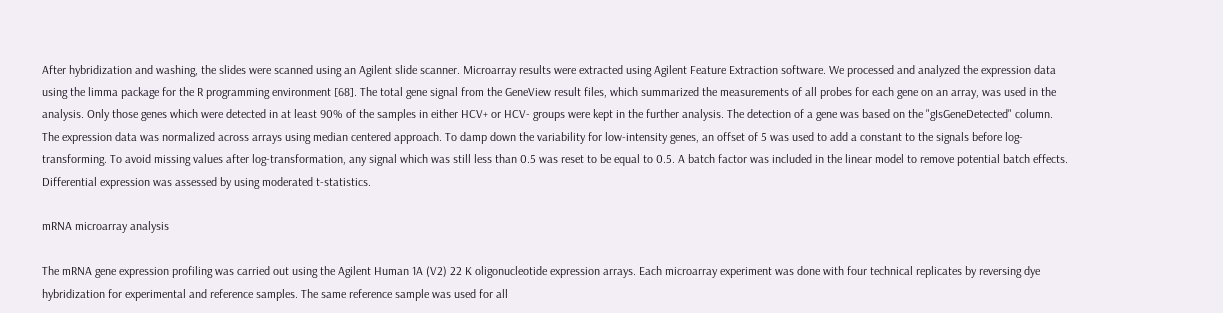After hybridization and washing, the slides were scanned using an Agilent slide scanner. Microarray results were extracted using Agilent Feature Extraction software. We processed and analyzed the expression data using the limma package for the R programming environment [68]. The total gene signal from the GeneView result files, which summarized the measurements of all probes for each gene on an array, was used in the analysis. Only those genes which were detected in at least 90% of the samples in either HCV+ or HCV- groups were kept in the further analysis. The detection of a gene was based on the "gIsGeneDetected" column. The expression data was normalized across arrays using median centered approach. To damp down the variability for low-intensity genes, an offset of 5 was used to add a constant to the signals before log-transforming. To avoid missing values after log-transformation, any signal which was still less than 0.5 was reset to be equal to 0.5. A batch factor was included in the linear model to remove potential batch effects. Differential expression was assessed by using moderated t-statistics.

mRNA microarray analysis

The mRNA gene expression profiling was carried out using the Agilent Human 1A (V2) 22 K oligonucleotide expression arrays. Each microarray experiment was done with four technical replicates by reversing dye hybridization for experimental and reference samples. The same reference sample was used for all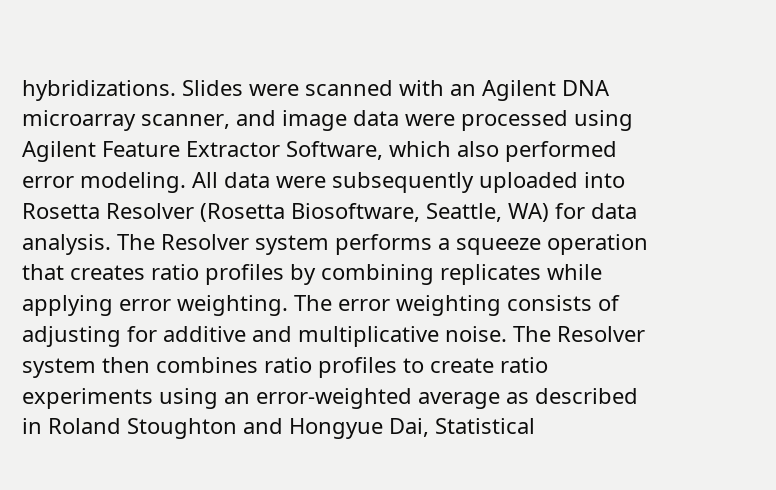hybridizations. Slides were scanned with an Agilent DNA microarray scanner, and image data were processed using Agilent Feature Extractor Software, which also performed error modeling. All data were subsequently uploaded into Rosetta Resolver (Rosetta Biosoftware, Seattle, WA) for data analysis. The Resolver system performs a squeeze operation that creates ratio profiles by combining replicates while applying error weighting. The error weighting consists of adjusting for additive and multiplicative noise. The Resolver system then combines ratio profiles to create ratio experiments using an error-weighted average as described in Roland Stoughton and Hongyue Dai, Statistical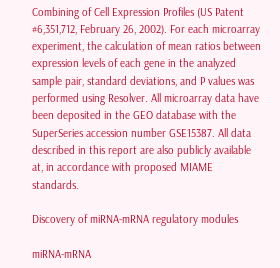Combining of Cell Expression Profiles (US Patent #6,351,712, February 26, 2002). For each microarray experiment, the calculation of mean ratios between expression levels of each gene in the analyzed sample pair, standard deviations, and P values was performed using Resolver. All microarray data have been deposited in the GEO database with the SuperSeries accession number GSE15387. All data described in this report are also publicly available at, in accordance with proposed MIAME standards.

Discovery of miRNA-mRNA regulatory modules

miRNA-mRNA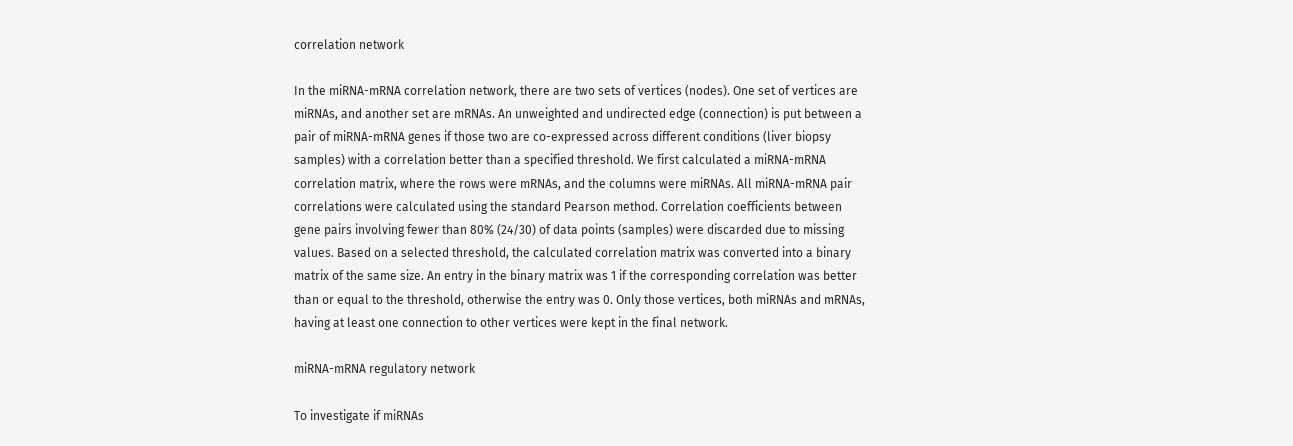correlation network

In the miRNA-mRNA correlation network, there are two sets of vertices (nodes). One set of vertices are miRNAs, and another set are mRNAs. An unweighted and undirected edge (connection) is put between a pair of miRNA-mRNA genes if those two are co-expressed across different conditions (liver biopsy samples) with a correlation better than a specified threshold. We first calculated a miRNA-mRNA correlation matrix, where the rows were mRNAs, and the columns were miRNAs. All miRNA-mRNA pair correlations were calculated using the standard Pearson method. Correlation coefficients between gene pairs involving fewer than 80% (24/30) of data points (samples) were discarded due to missing values. Based on a selected threshold, the calculated correlation matrix was converted into a binary matrix of the same size. An entry in the binary matrix was 1 if the corresponding correlation was better than or equal to the threshold, otherwise the entry was 0. Only those vertices, both miRNAs and mRNAs, having at least one connection to other vertices were kept in the final network.

miRNA-mRNA regulatory network

To investigate if miRNAs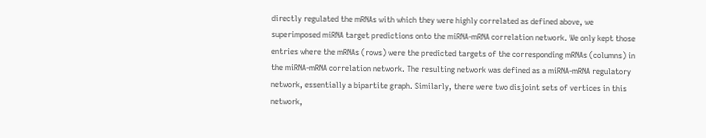directly regulated the mRNAs with which they were highly correlated as defined above, we superimposed miRNA target predictions onto the miRNA-mRNA correlation network. We only kept those entries where the mRNAs (rows) were the predicted targets of the corresponding mRNAs (columns) in the miRNA-mRNA correlation network. The resulting network was defined as a miRNA-mRNA regulatory network, essentially a bipartite graph. Similarly, there were two disjoint sets of vertices in this network,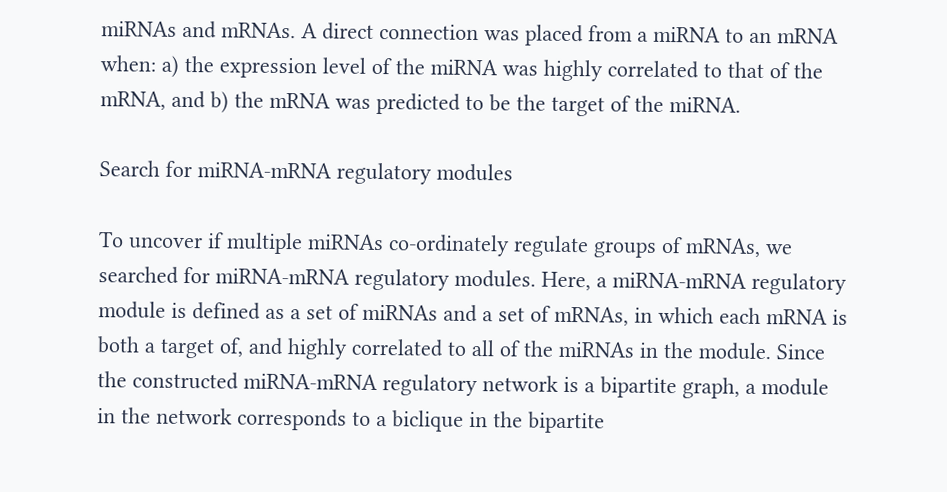miRNAs and mRNAs. A direct connection was placed from a miRNA to an mRNA when: a) the expression level of the miRNA was highly correlated to that of the mRNA, and b) the mRNA was predicted to be the target of the miRNA.

Search for miRNA-mRNA regulatory modules

To uncover if multiple miRNAs co-ordinately regulate groups of mRNAs, we searched for miRNA-mRNA regulatory modules. Here, a miRNA-mRNA regulatory module is defined as a set of miRNAs and a set of mRNAs, in which each mRNA is both a target of, and highly correlated to all of the miRNAs in the module. Since the constructed miRNA-mRNA regulatory network is a bipartite graph, a module in the network corresponds to a biclique in the bipartite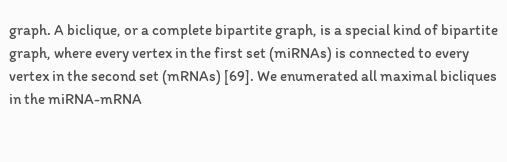graph. A biclique, or a complete bipartite graph, is a special kind of bipartite graph, where every vertex in the first set (miRNAs) is connected to every vertex in the second set (mRNAs) [69]. We enumerated all maximal bicliques in the miRNA-mRNA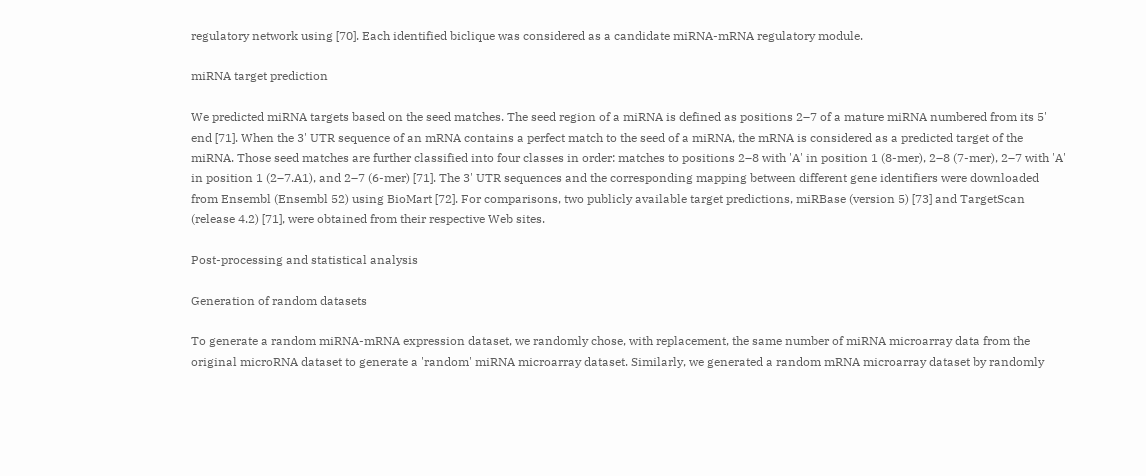regulatory network using [70]. Each identified biclique was considered as a candidate miRNA-mRNA regulatory module.

miRNA target prediction

We predicted miRNA targets based on the seed matches. The seed region of a miRNA is defined as positions 2–7 of a mature miRNA numbered from its 5' end [71]. When the 3' UTR sequence of an mRNA contains a perfect match to the seed of a miRNA, the mRNA is considered as a predicted target of the miRNA. Those seed matches are further classified into four classes in order: matches to positions 2–8 with 'A' in position 1 (8-mer), 2–8 (7-mer), 2–7 with 'A' in position 1 (2–7.A1), and 2–7 (6-mer) [71]. The 3' UTR sequences and the corresponding mapping between different gene identifiers were downloaded from Ensembl (Ensembl 52) using BioMart [72]. For comparisons, two publicly available target predictions, miRBase (version 5) [73] and TargetScan (release 4.2) [71], were obtained from their respective Web sites.

Post-processing and statistical analysis

Generation of random datasets

To generate a random miRNA-mRNA expression dataset, we randomly chose, with replacement, the same number of miRNA microarray data from the original microRNA dataset to generate a 'random' miRNA microarray dataset. Similarly, we generated a random mRNA microarray dataset by randomly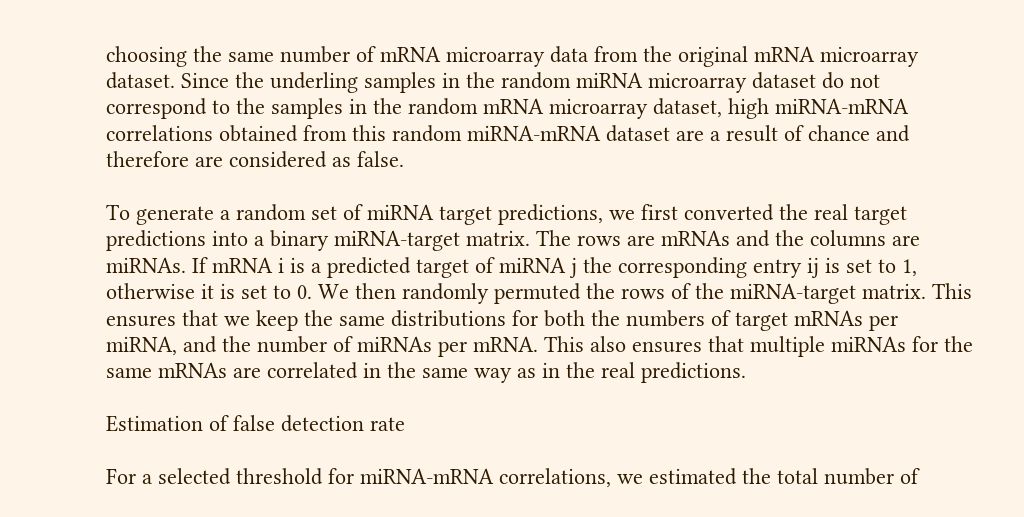choosing the same number of mRNA microarray data from the original mRNA microarray dataset. Since the underling samples in the random miRNA microarray dataset do not correspond to the samples in the random mRNA microarray dataset, high miRNA-mRNA correlations obtained from this random miRNA-mRNA dataset are a result of chance and therefore are considered as false.

To generate a random set of miRNA target predictions, we first converted the real target predictions into a binary miRNA-target matrix. The rows are mRNAs and the columns are miRNAs. If mRNA i is a predicted target of miRNA j the corresponding entry ij is set to 1, otherwise it is set to 0. We then randomly permuted the rows of the miRNA-target matrix. This ensures that we keep the same distributions for both the numbers of target mRNAs per miRNA, and the number of miRNAs per mRNA. This also ensures that multiple miRNAs for the same mRNAs are correlated in the same way as in the real predictions.

Estimation of false detection rate

For a selected threshold for miRNA-mRNA correlations, we estimated the total number of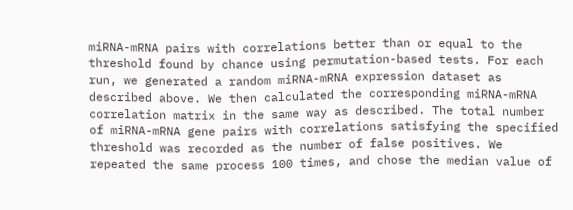miRNA-mRNA pairs with correlations better than or equal to the threshold found by chance using permutation-based tests. For each run, we generated a random miRNA-mRNA expression dataset as described above. We then calculated the corresponding miRNA-mRNA correlation matrix in the same way as described. The total number of miRNA-mRNA gene pairs with correlations satisfying the specified threshold was recorded as the number of false positives. We repeated the same process 100 times, and chose the median value of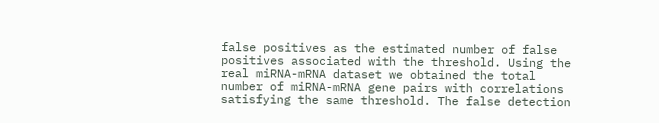false positives as the estimated number of false positives associated with the threshold. Using the real miRNA-mRNA dataset we obtained the total number of miRNA-mRNA gene pairs with correlations satisfying the same threshold. The false detection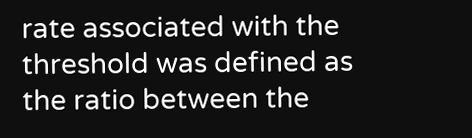rate associated with the threshold was defined as the ratio between the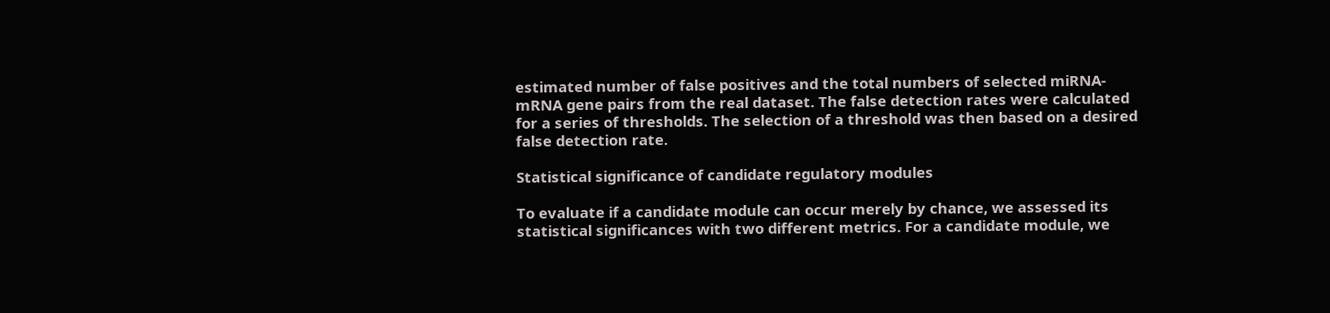estimated number of false positives and the total numbers of selected miRNA-mRNA gene pairs from the real dataset. The false detection rates were calculated for a series of thresholds. The selection of a threshold was then based on a desired false detection rate.

Statistical significance of candidate regulatory modules

To evaluate if a candidate module can occur merely by chance, we assessed its statistical significances with two different metrics. For a candidate module, we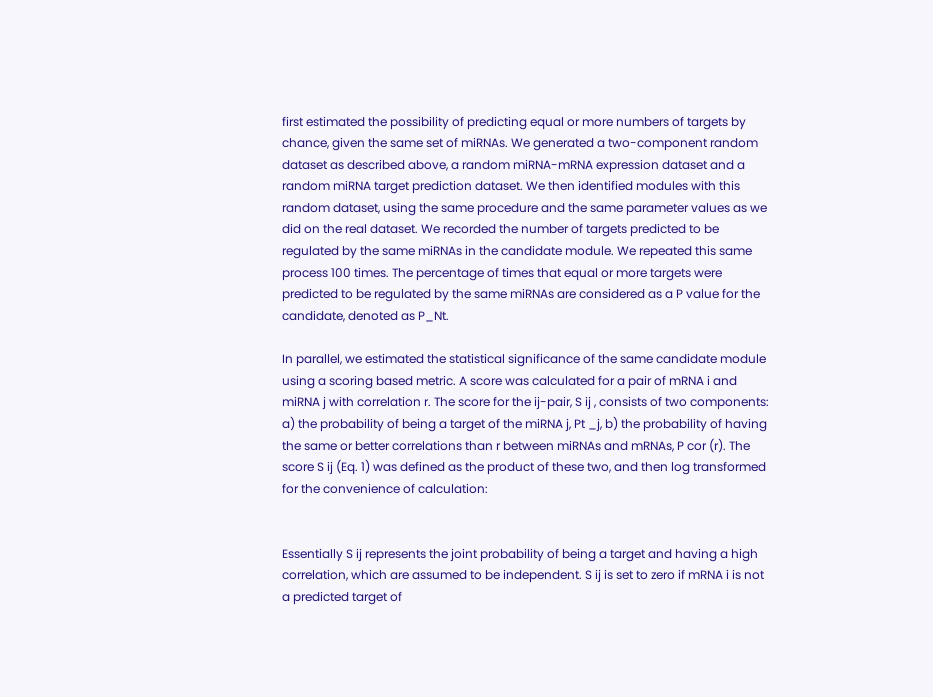first estimated the possibility of predicting equal or more numbers of targets by chance, given the same set of miRNAs. We generated a two-component random dataset as described above, a random miRNA-mRNA expression dataset and a random miRNA target prediction dataset. We then identified modules with this random dataset, using the same procedure and the same parameter values as we did on the real dataset. We recorded the number of targets predicted to be regulated by the same miRNAs in the candidate module. We repeated this same process 100 times. The percentage of times that equal or more targets were predicted to be regulated by the same miRNAs are considered as a P value for the candidate, denoted as P_Nt.

In parallel, we estimated the statistical significance of the same candidate module using a scoring based metric. A score was calculated for a pair of mRNA i and miRNA j with correlation r. The score for the ij-pair, S ij , consists of two components: a) the probability of being a target of the miRNA j, Pt _j, b) the probability of having the same or better correlations than r between miRNAs and mRNAs, P cor (r). The score S ij (Eq. 1) was defined as the product of these two, and then log transformed for the convenience of calculation:


Essentially S ij represents the joint probability of being a target and having a high correlation, which are assumed to be independent. S ij is set to zero if mRNA i is not a predicted target of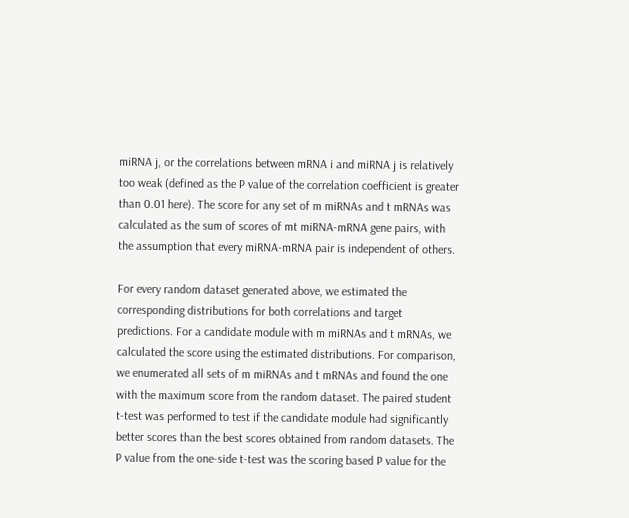miRNA j, or the correlations between mRNA i and miRNA j is relatively too weak (defined as the P value of the correlation coefficient is greater than 0.01 here). The score for any set of m miRNAs and t mRNAs was calculated as the sum of scores of mt miRNA-mRNA gene pairs, with the assumption that every miRNA-mRNA pair is independent of others.

For every random dataset generated above, we estimated the corresponding distributions for both correlations and target predictions. For a candidate module with m miRNAs and t mRNAs, we calculated the score using the estimated distributions. For comparison, we enumerated all sets of m miRNAs and t mRNAs and found the one with the maximum score from the random dataset. The paired student t-test was performed to test if the candidate module had significantly better scores than the best scores obtained from random datasets. The P value from the one-side t-test was the scoring based P value for the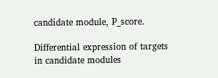candidate module, P_score.

Differential expression of targets in candidate modules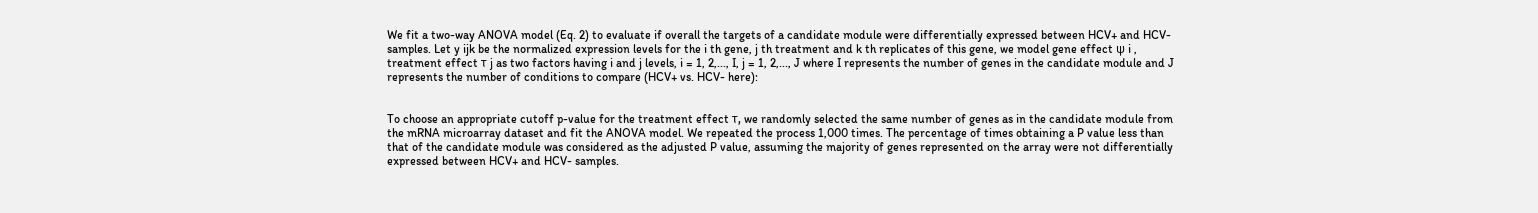We fit a two-way ANOVA model (Eq. 2) to evaluate if overall the targets of a candidate module were differentially expressed between HCV+ and HCV- samples. Let y ijk be the normalized expression levels for the i th gene, j th treatment and k th replicates of this gene, we model gene effect ψ i , treatment effect τ j as two factors having i and j levels, i = 1, 2,..., I, j = 1, 2,..., J where I represents the number of genes in the candidate module and J represents the number of conditions to compare (HCV+ vs. HCV- here):


To choose an appropriate cutoff p-value for the treatment effect τ, we randomly selected the same number of genes as in the candidate module from the mRNA microarray dataset and fit the ANOVA model. We repeated the process 1,000 times. The percentage of times obtaining a P value less than that of the candidate module was considered as the adjusted P value, assuming the majority of genes represented on the array were not differentially expressed between HCV+ and HCV- samples.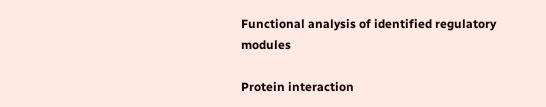Functional analysis of identified regulatory modules

Protein interaction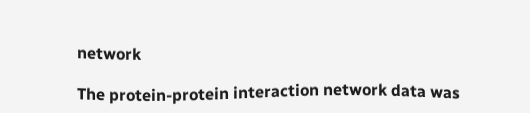network

The protein-protein interaction network data was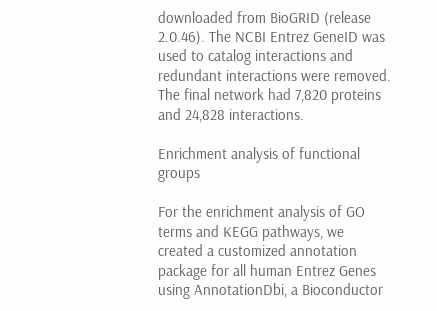downloaded from BioGRID (release 2.0.46). The NCBI Entrez GeneID was used to catalog interactions and redundant interactions were removed. The final network had 7,820 proteins and 24,828 interactions.

Enrichment analysis of functional groups

For the enrichment analysis of GO terms and KEGG pathways, we created a customized annotation package for all human Entrez Genes using AnnotationDbi, a Bioconductor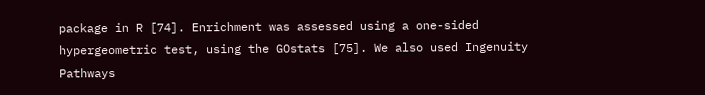package in R [74]. Enrichment was assessed using a one-sided hypergeometric test, using the GOstats [75]. We also used Ingenuity Pathways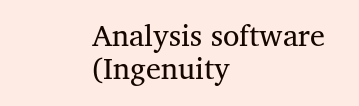Analysis software (Ingenuity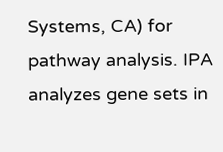Systems, CA) for pathway analysis. IPA analyzes gene sets in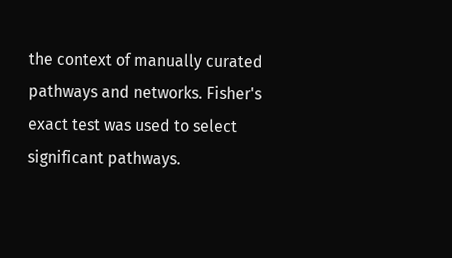the context of manually curated pathways and networks. Fisher's exact test was used to select significant pathways.